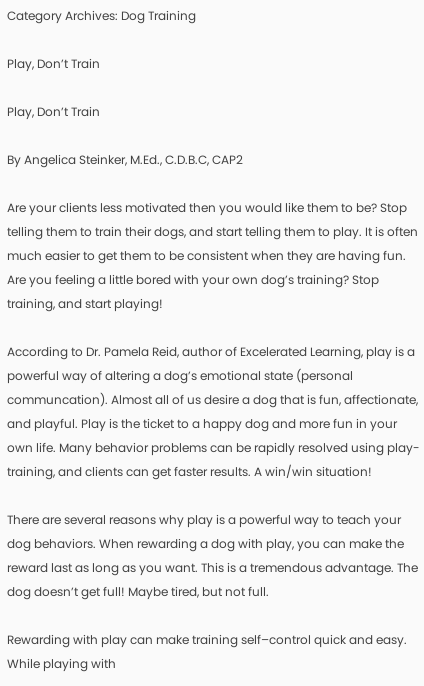Category Archives: Dog Training

Play, Don’t Train

Play, Don’t Train

By Angelica Steinker, M.Ed., C.D.B.C, CAP2

Are your clients less motivated then you would like them to be? Stop telling them to train their dogs, and start telling them to play. It is often much easier to get them to be consistent when they are having fun. Are you feeling a little bored with your own dog’s training? Stop training, and start playing!

According to Dr. Pamela Reid, author of Excelerated Learning, play is a powerful way of altering a dog’s emotional state (personal communcation). Almost all of us desire a dog that is fun, affectionate, and playful. Play is the ticket to a happy dog and more fun in your own life. Many behavior problems can be rapidly resolved using play-training, and clients can get faster results. A win/win situation!

There are several reasons why play is a powerful way to teach your dog behaviors. When rewarding a dog with play, you can make the reward last as long as you want. This is a tremendous advantage. The dog doesn’t get full! Maybe tired, but not full.

Rewarding with play can make training self–control quick and easy. While playing with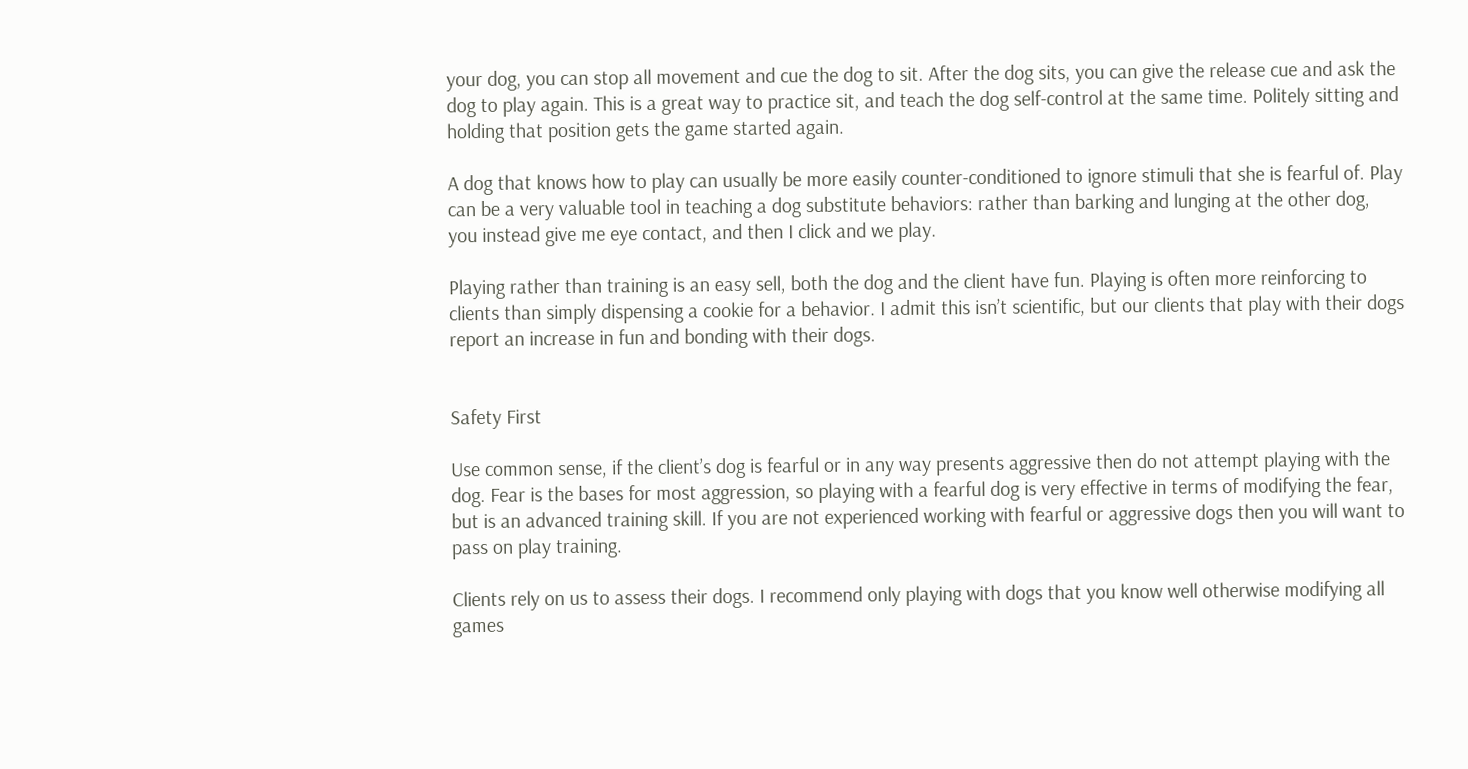your dog, you can stop all movement and cue the dog to sit. After the dog sits, you can give the release cue and ask the dog to play again. This is a great way to practice sit, and teach the dog self-control at the same time. Politely sitting and holding that position gets the game started again.

A dog that knows how to play can usually be more easily counter-conditioned to ignore stimuli that she is fearful of. Play can be a very valuable tool in teaching a dog substitute behaviors: rather than barking and lunging at the other dog, you instead give me eye contact, and then I click and we play.

Playing rather than training is an easy sell, both the dog and the client have fun. Playing is often more reinforcing to clients than simply dispensing a cookie for a behavior. I admit this isn’t scientific, but our clients that play with their dogs report an increase in fun and bonding with their dogs.


Safety First

Use common sense, if the client’s dog is fearful or in any way presents aggressive then do not attempt playing with the dog. Fear is the bases for most aggression, so playing with a fearful dog is very effective in terms of modifying the fear, but is an advanced training skill. If you are not experienced working with fearful or aggressive dogs then you will want to pass on play training.

Clients rely on us to assess their dogs. I recommend only playing with dogs that you know well otherwise modifying all games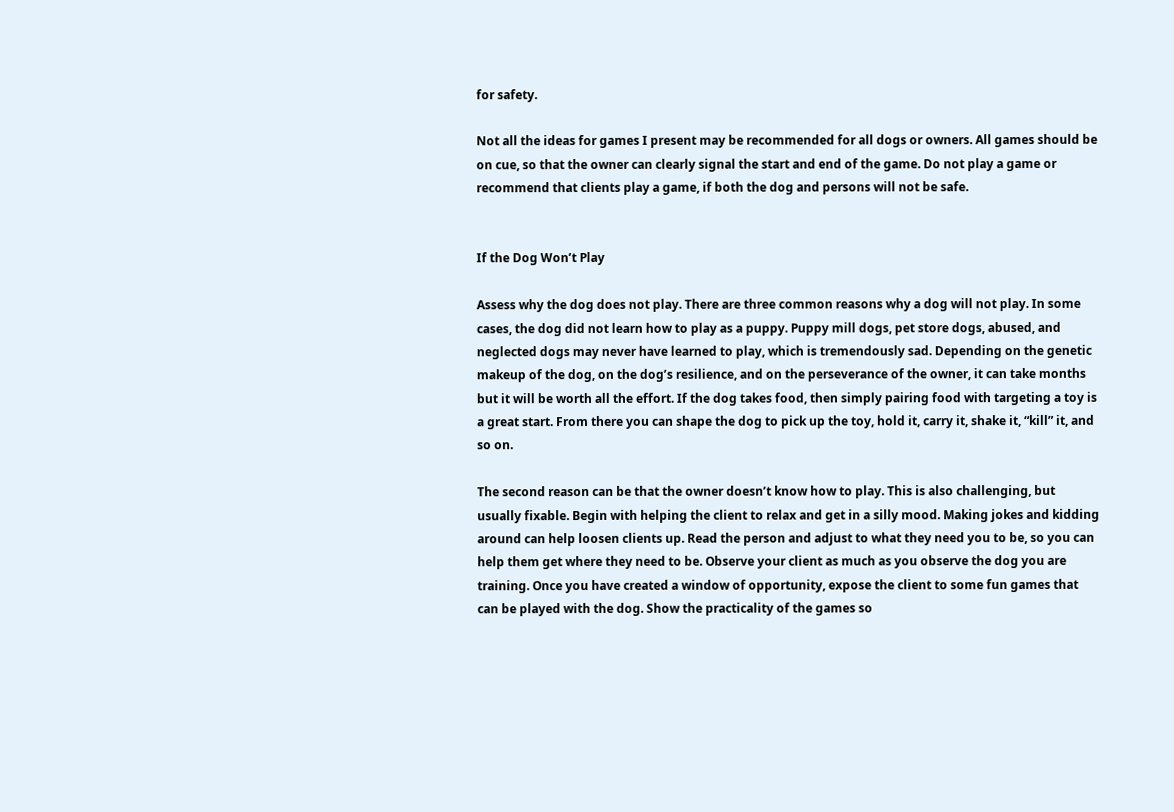for safety.

Not all the ideas for games I present may be recommended for all dogs or owners. All games should be on cue, so that the owner can clearly signal the start and end of the game. Do not play a game or recommend that clients play a game, if both the dog and persons will not be safe.


If the Dog Won’t Play

Assess why the dog does not play. There are three common reasons why a dog will not play. In some cases, the dog did not learn how to play as a puppy. Puppy mill dogs, pet store dogs, abused, and neglected dogs may never have learned to play, which is tremendously sad. Depending on the genetic makeup of the dog, on the dog’s resilience, and on the perseverance of the owner, it can take months but it will be worth all the effort. If the dog takes food, then simply pairing food with targeting a toy is a great start. From there you can shape the dog to pick up the toy, hold it, carry it, shake it, “kill” it, and so on.

The second reason can be that the owner doesn’t know how to play. This is also challenging, but usually fixable. Begin with helping the client to relax and get in a silly mood. Making jokes and kidding around can help loosen clients up. Read the person and adjust to what they need you to be, so you can help them get where they need to be. Observe your client as much as you observe the dog you are training. Once you have created a window of opportunity, expose the client to some fun games that can be played with the dog. Show the practicality of the games so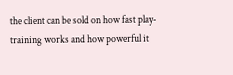the client can be sold on how fast play-training works and how powerful it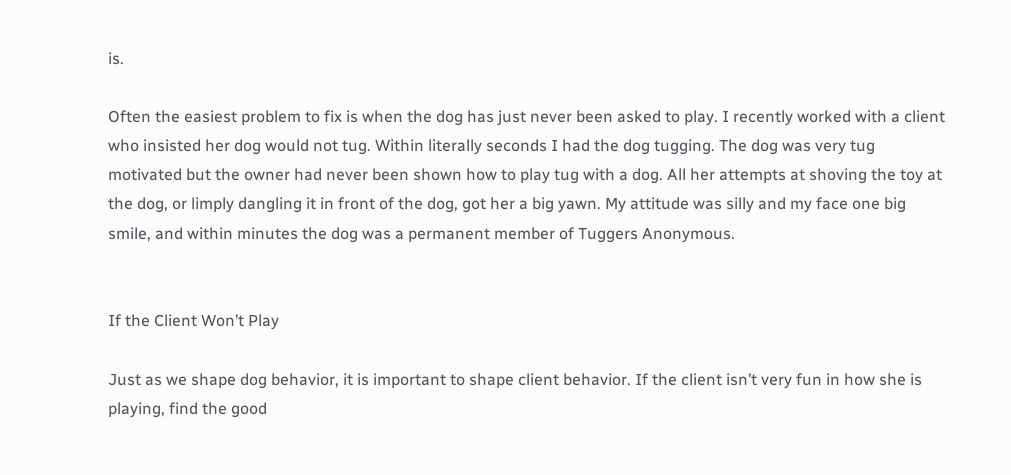is.

Often the easiest problem to fix is when the dog has just never been asked to play. I recently worked with a client who insisted her dog would not tug. Within literally seconds I had the dog tugging. The dog was very tug motivated but the owner had never been shown how to play tug with a dog. All her attempts at shoving the toy at the dog, or limply dangling it in front of the dog, got her a big yawn. My attitude was silly and my face one big smile, and within minutes the dog was a permanent member of Tuggers Anonymous.


If the Client Won’t Play

Just as we shape dog behavior, it is important to shape client behavior. If the client isn’t very fun in how she is playing, find the good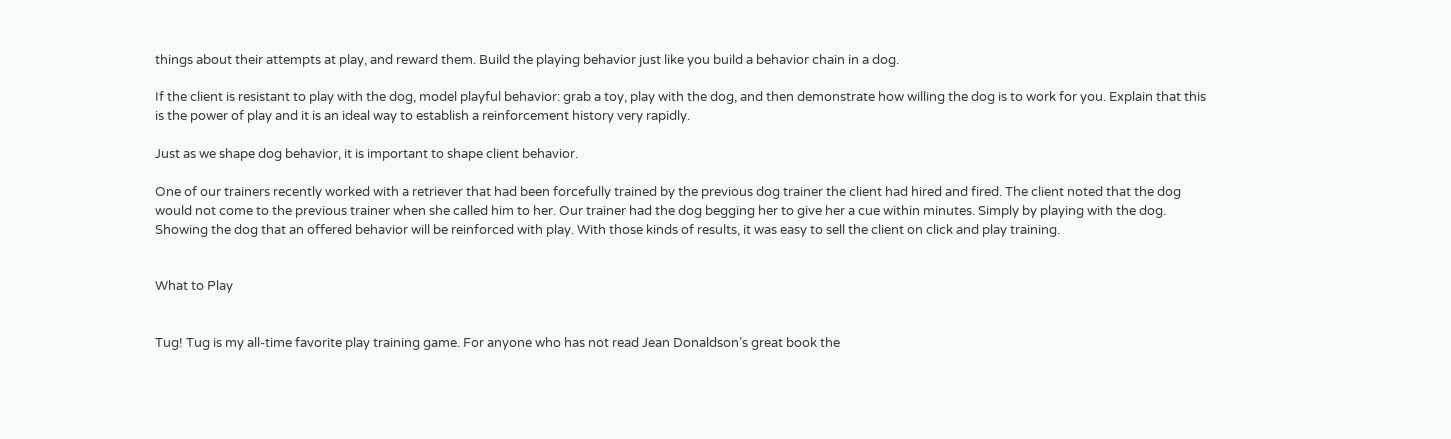things about their attempts at play, and reward them. Build the playing behavior just like you build a behavior chain in a dog.

If the client is resistant to play with the dog, model playful behavior: grab a toy, play with the dog, and then demonstrate how willing the dog is to work for you. Explain that this is the power of play and it is an ideal way to establish a reinforcement history very rapidly.

Just as we shape dog behavior, it is important to shape client behavior.

One of our trainers recently worked with a retriever that had been forcefully trained by the previous dog trainer the client had hired and fired. The client noted that the dog would not come to the previous trainer when she called him to her. Our trainer had the dog begging her to give her a cue within minutes. Simply by playing with the dog. Showing the dog that an offered behavior will be reinforced with play. With those kinds of results, it was easy to sell the client on click and play training.


What to Play


Tug! Tug is my all-time favorite play training game. For anyone who has not read Jean Donaldson’s great book the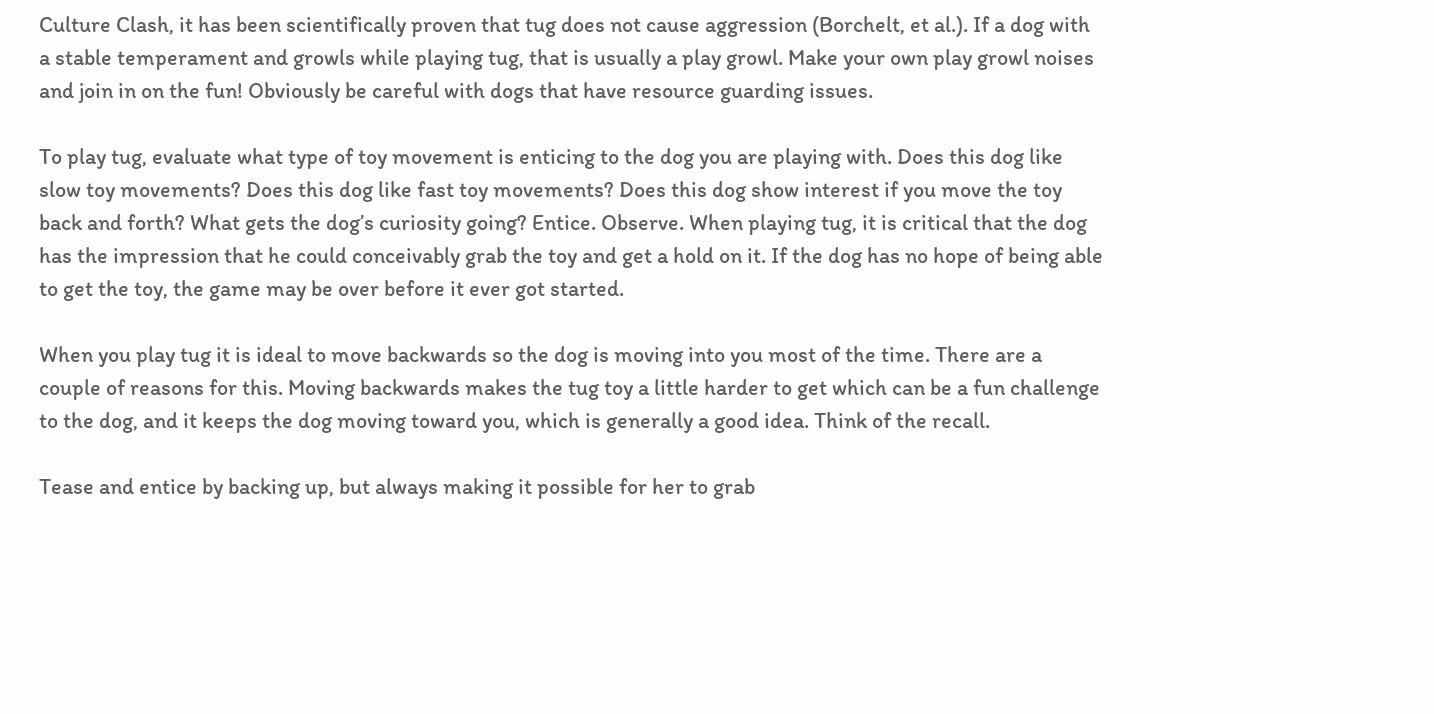Culture Clash, it has been scientifically proven that tug does not cause aggression (Borchelt, et al.). If a dog with a stable temperament and growls while playing tug, that is usually a play growl. Make your own play growl noises and join in on the fun! Obviously be careful with dogs that have resource guarding issues.

To play tug, evaluate what type of toy movement is enticing to the dog you are playing with. Does this dog like slow toy movements? Does this dog like fast toy movements? Does this dog show interest if you move the toy back and forth? What gets the dog’s curiosity going? Entice. Observe. When playing tug, it is critical that the dog has the impression that he could conceivably grab the toy and get a hold on it. If the dog has no hope of being able to get the toy, the game may be over before it ever got started.

When you play tug it is ideal to move backwards so the dog is moving into you most of the time. There are a couple of reasons for this. Moving backwards makes the tug toy a little harder to get which can be a fun challenge to the dog, and it keeps the dog moving toward you, which is generally a good idea. Think of the recall.

Tease and entice by backing up, but always making it possible for her to grab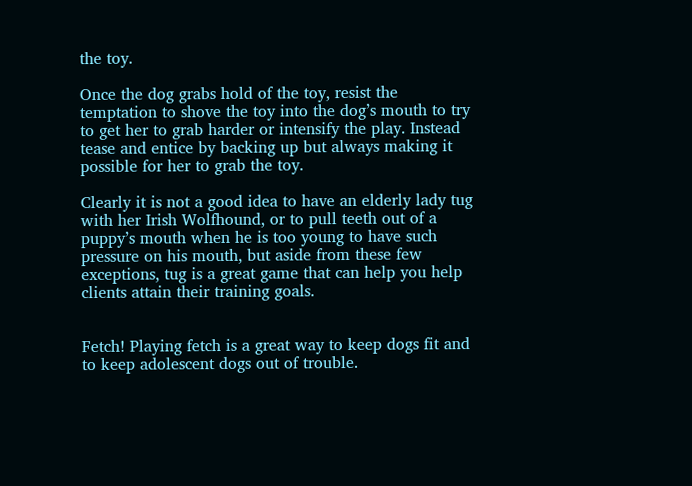the toy.

Once the dog grabs hold of the toy, resist the temptation to shove the toy into the dog’s mouth to try to get her to grab harder or intensify the play. Instead tease and entice by backing up but always making it possible for her to grab the toy.

Clearly it is not a good idea to have an elderly lady tug with her Irish Wolfhound, or to pull teeth out of a puppy’s mouth when he is too young to have such pressure on his mouth, but aside from these few exceptions, tug is a great game that can help you help clients attain their training goals.


Fetch! Playing fetch is a great way to keep dogs fit and to keep adolescent dogs out of trouble.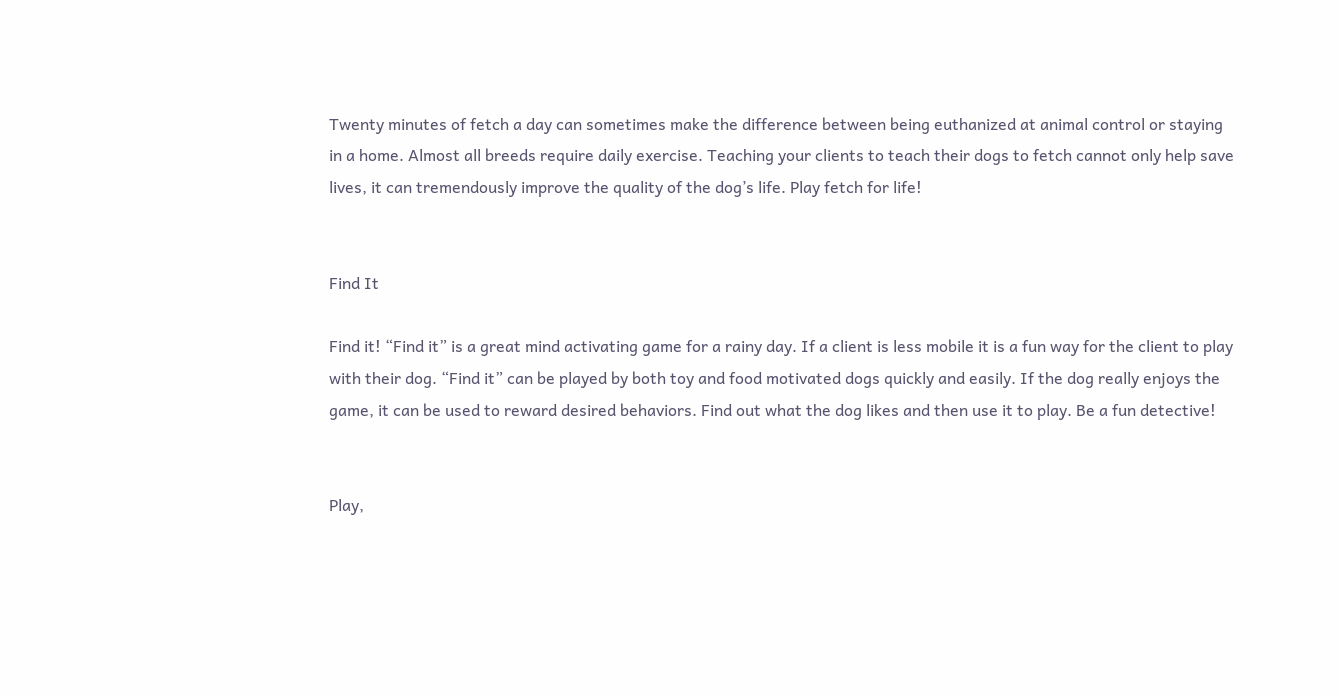Twenty minutes of fetch a day can sometimes make the difference between being euthanized at animal control or staying in a home. Almost all breeds require daily exercise. Teaching your clients to teach their dogs to fetch cannot only help save lives, it can tremendously improve the quality of the dog’s life. Play fetch for life!


Find It

Find it! “Find it” is a great mind activating game for a rainy day. If a client is less mobile it is a fun way for the client to play with their dog. “Find it” can be played by both toy and food motivated dogs quickly and easily. If the dog really enjoys the game, it can be used to reward desired behaviors. Find out what the dog likes and then use it to play. Be a fun detective!


Play,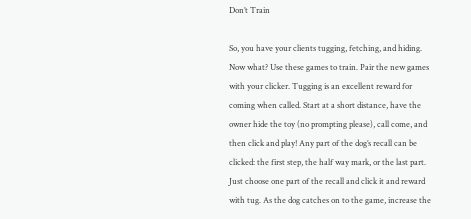Don’t Train

So, you have your clients tugging, fetching, and hiding. Now what? Use these games to train. Pair the new games with your clicker. Tugging is an excellent reward for coming when called. Start at a short distance, have the owner hide the toy (no prompting please), call come, and then click and play! Any part of the dog’s recall can be clicked: the first step, the half way mark, or the last part. Just choose one part of the recall and click it and reward with tug. As the dog catches on to the game, increase the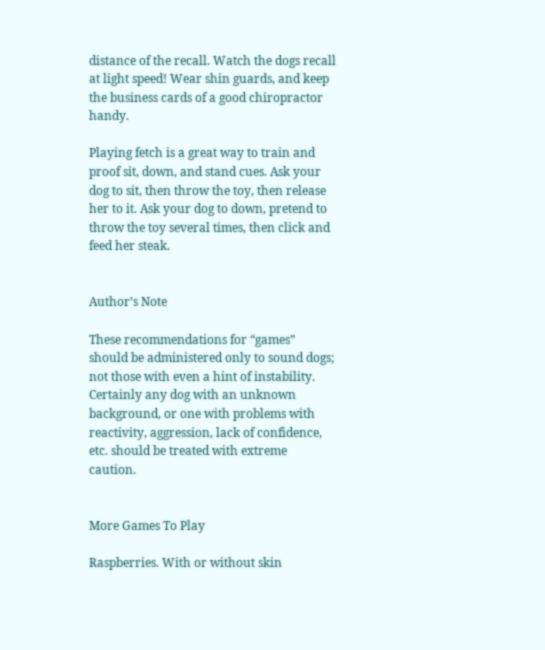distance of the recall. Watch the dogs recall at light speed! Wear shin guards, and keep the business cards of a good chiropractor handy.

Playing fetch is a great way to train and proof sit, down, and stand cues. Ask your dog to sit, then throw the toy, then release her to it. Ask your dog to down, pretend to throw the toy several times, then click and feed her steak.


Author’s Note

These recommendations for “games” should be administered only to sound dogs; not those with even a hint of instability. Certainly any dog with an unknown background, or one with problems with reactivity, aggression, lack of confidence, etc. should be treated with extreme caution.


More Games To Play

Raspberries. With or without skin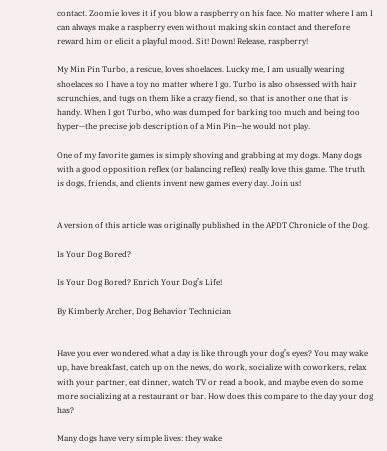contact. Zoomie loves it if you blow a raspberry on his face. No matter where I am I can always make a raspberry even without making skin contact and therefore reward him or elicit a playful mood. Sit! Down! Release, raspberry!

My Min Pin Turbo, a rescue, loves shoelaces. Lucky me, I am usually wearing shoelaces so I have a toy no matter where I go. Turbo is also obsessed with hair scrunchies, and tugs on them like a crazy fiend, so that is another one that is handy. When I got Turbo, who was dumped for barking too much and being too hyper—the precise job description of a Min Pin—he would not play.

One of my favorite games is simply shoving and grabbing at my dogs. Many dogs with a good opposition reflex (or balancing reflex) really love this game. The truth is dogs, friends, and clients invent new games every day. Join us!


A version of this article was originally published in the APDT Chronicle of the Dog.

Is Your Dog Bored?

Is Your Dog Bored? Enrich Your Dog’s Life!

By Kimberly Archer, Dog Behavior Technician


Have you ever wondered what a day is like through your dog’s eyes? You may wake up, have breakfast, catch up on the news, do work, socialize with coworkers, relax with your partner, eat dinner, watch TV or read a book, and maybe even do some more socializing at a restaurant or bar. How does this compare to the day your dog has?

Many dogs have very simple lives: they wake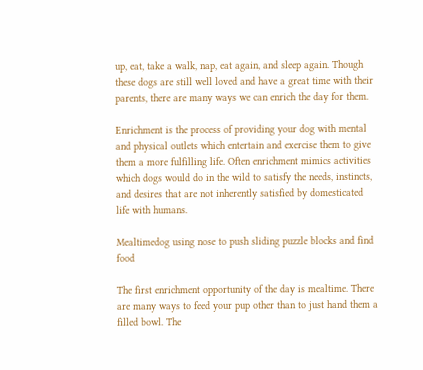up, eat, take a walk, nap, eat again, and sleep again. Though these dogs are still well loved and have a great time with their parents, there are many ways we can enrich the day for them.

Enrichment is the process of providing your dog with mental and physical outlets which entertain and exercise them to give them a more fulfilling life. Often enrichment mimics activities which dogs would do in the wild to satisfy the needs, instincts, and desires that are not inherently satisfied by domesticated life with humans.

Mealtimedog using nose to push sliding puzzle blocks and find food

The first enrichment opportunity of the day is mealtime. There are many ways to feed your pup other than to just hand them a filled bowl. The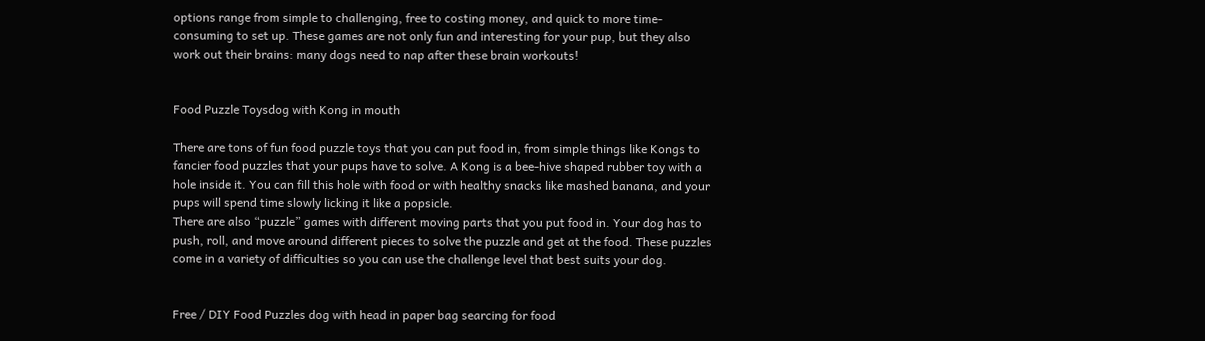options range from simple to challenging, free to costing money, and quick to more time-consuming to set up. These games are not only fun and interesting for your pup, but they also work out their brains: many dogs need to nap after these brain workouts!


Food Puzzle Toysdog with Kong in mouth

There are tons of fun food puzzle toys that you can put food in, from simple things like Kongs to fancier food puzzles that your pups have to solve. A Kong is a bee-hive shaped rubber toy with a hole inside it. You can fill this hole with food or with healthy snacks like mashed banana, and your pups will spend time slowly licking it like a popsicle.
There are also “puzzle” games with different moving parts that you put food in. Your dog has to push, roll, and move around different pieces to solve the puzzle and get at the food. These puzzles come in a variety of difficulties so you can use the challenge level that best suits your dog.


Free / DIY Food Puzzles dog with head in paper bag searcing for food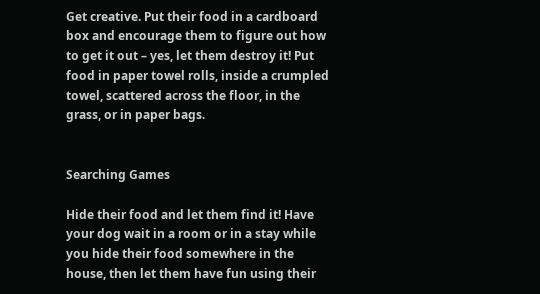Get creative. Put their food in a cardboard box and encourage them to figure out how to get it out – yes, let them destroy it! Put food in paper towel rolls, inside a crumpled towel, scattered across the floor, in the grass, or in paper bags.


Searching Games

Hide their food and let them find it! Have your dog wait in a room or in a stay while you hide their food somewhere in the house, then let them have fun using their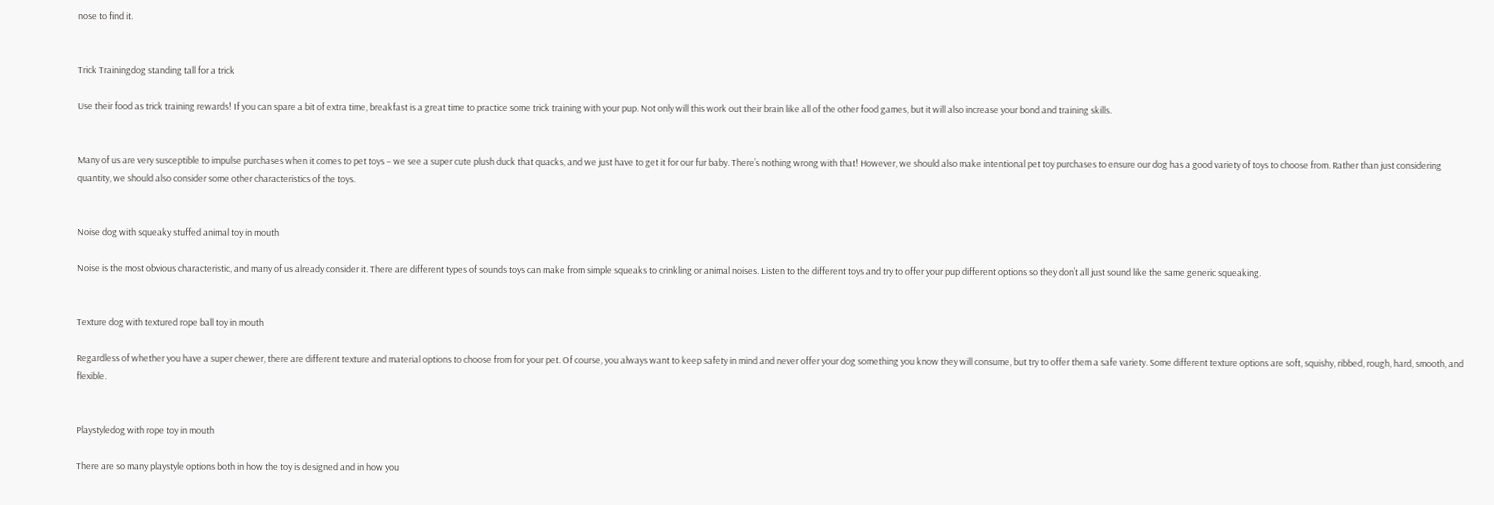nose to find it.


Trick Trainingdog standing tall for a trick

Use their food as trick training rewards! If you can spare a bit of extra time, breakfast is a great time to practice some trick training with your pup. Not only will this work out their brain like all of the other food games, but it will also increase your bond and training skills.


Many of us are very susceptible to impulse purchases when it comes to pet toys – we see a super cute plush duck that quacks, and we just have to get it for our fur baby. There’s nothing wrong with that! However, we should also make intentional pet toy purchases to ensure our dog has a good variety of toys to choose from. Rather than just considering quantity, we should also consider some other characteristics of the toys.


Noise dog with squeaky stuffed animal toy in mouth

Noise is the most obvious characteristic, and many of us already consider it. There are different types of sounds toys can make from simple squeaks to crinkling or animal noises. Listen to the different toys and try to offer your pup different options so they don’t all just sound like the same generic squeaking.


Texture dog with textured rope ball toy in mouth

Regardless of whether you have a super chewer, there are different texture and material options to choose from for your pet. Of course, you always want to keep safety in mind and never offer your dog something you know they will consume, but try to offer them a safe variety. Some different texture options are soft, squishy, ribbed, rough, hard, smooth, and flexible.


Playstyledog with rope toy in mouth

There are so many playstyle options both in how the toy is designed and in how you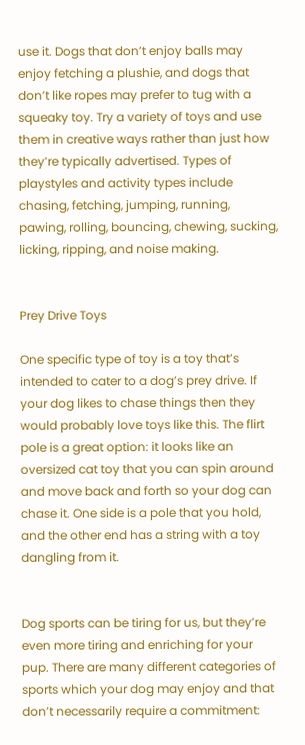use it. Dogs that don’t enjoy balls may enjoy fetching a plushie, and dogs that don’t like ropes may prefer to tug with a squeaky toy. Try a variety of toys and use them in creative ways rather than just how they’re typically advertised. Types of playstyles and activity types include chasing, fetching, jumping, running, pawing, rolling, bouncing, chewing, sucking, licking, ripping, and noise making.


Prey Drive Toys

One specific type of toy is a toy that’s intended to cater to a dog’s prey drive. If your dog likes to chase things then they would probably love toys like this. The flirt pole is a great option: it looks like an oversized cat toy that you can spin around and move back and forth so your dog can chase it. One side is a pole that you hold, and the other end has a string with a toy dangling from it.


Dog sports can be tiring for us, but they’re even more tiring and enriching for your pup. There are many different categories of sports which your dog may enjoy and that don’t necessarily require a commitment: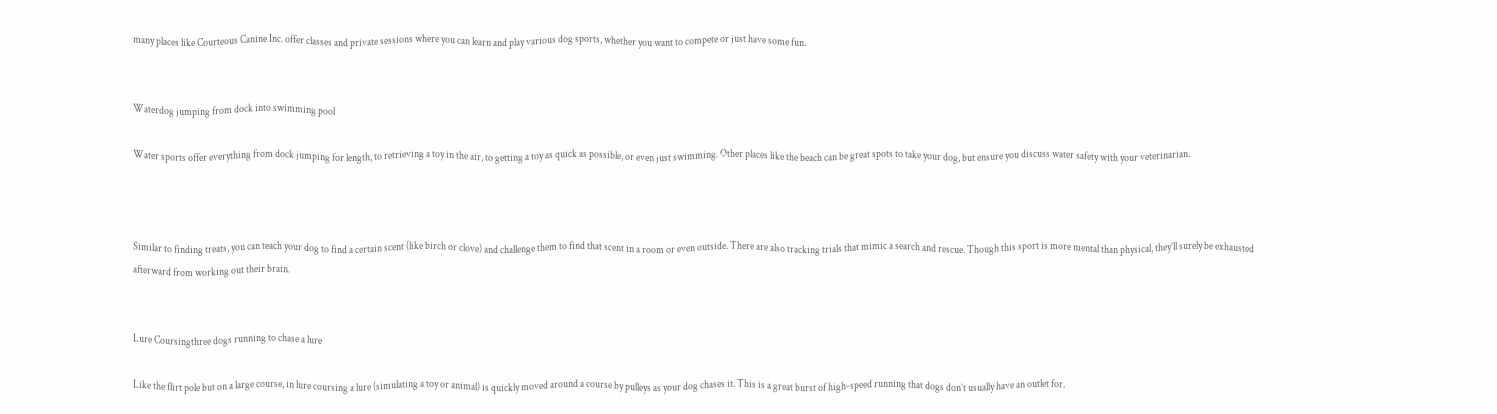many places like Courteous Canine Inc. offer classes and private sessions where you can learn and play various dog sports, whether you want to compete or just have some fun.


Waterdog jumping from dock into swimming pool

Water sports offer everything from dock jumping for length, to retrieving a toy in the air, to getting a toy as quick as possible, or even just swimming. Other places like the beach can be great spots to take your dog, but ensure you discuss water safety with your veterinarian.



Similar to finding treats, you can teach your dog to find a certain scent (like birch or clove) and challenge them to find that scent in a room or even outside. There are also tracking trials that mimic a search and rescue. Though this sport is more mental than physical, they’ll surely be exhausted afterward from working out their brain.


Lure Coursingthree dogs running to chase a lure

Like the flirt pole but on a large course, in lure coursing a lure (simulating a toy or animal) is quickly moved around a course by pulleys as your dog chases it. This is a great burst of high-speed running that dogs don’t usually have an outlet for.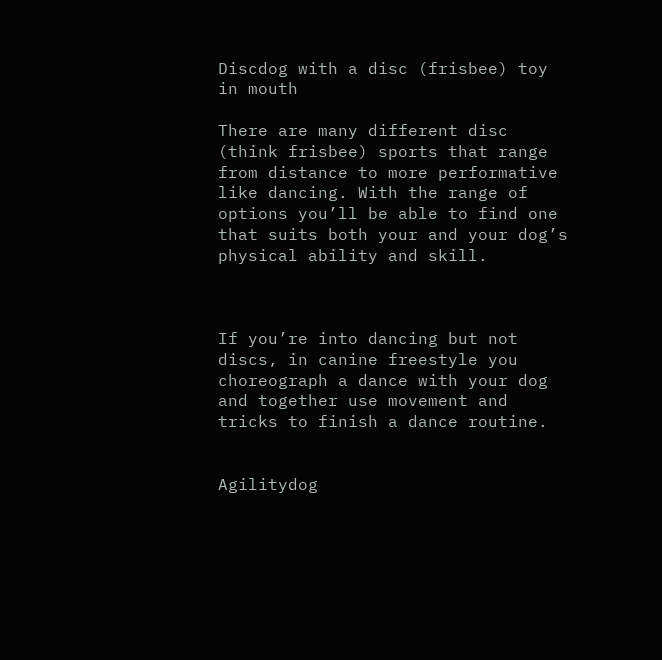Discdog with a disc (frisbee) toy in mouth

There are many different disc (think frisbee) sports that range from distance to more performative like dancing. With the range of options you’ll be able to find one that suits both your and your dog’s physical ability and skill.



If you’re into dancing but not discs, in canine freestyle you choreograph a dance with your dog and together use movement and tricks to finish a dance routine.


Agilitydog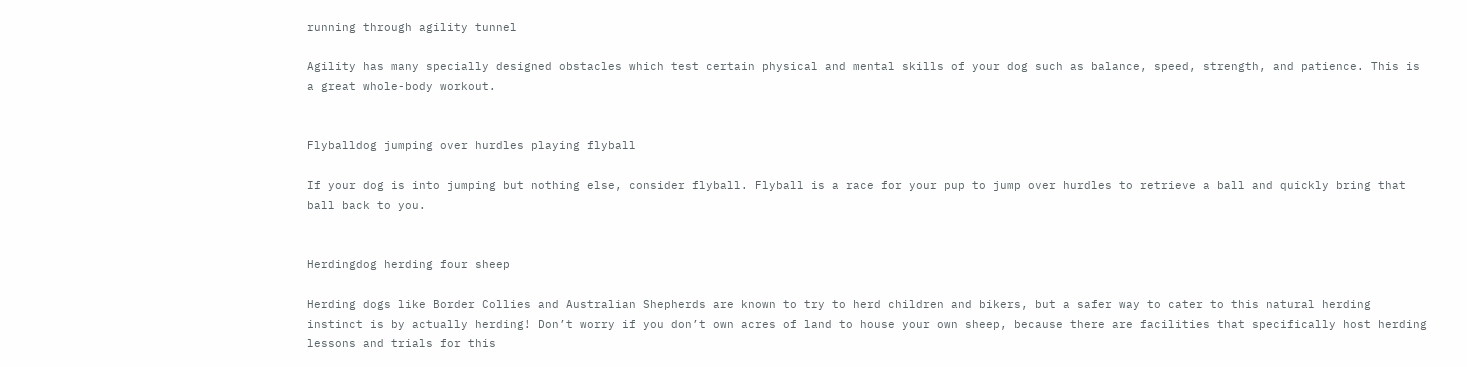running through agility tunnel

Agility has many specially designed obstacles which test certain physical and mental skills of your dog such as balance, speed, strength, and patience. This is a great whole-body workout.


Flyballdog jumping over hurdles playing flyball

If your dog is into jumping but nothing else, consider flyball. Flyball is a race for your pup to jump over hurdles to retrieve a ball and quickly bring that ball back to you.


Herdingdog herding four sheep

Herding dogs like Border Collies and Australian Shepherds are known to try to herd children and bikers, but a safer way to cater to this natural herding instinct is by actually herding! Don’t worry if you don’t own acres of land to house your own sheep, because there are facilities that specifically host herding lessons and trials for this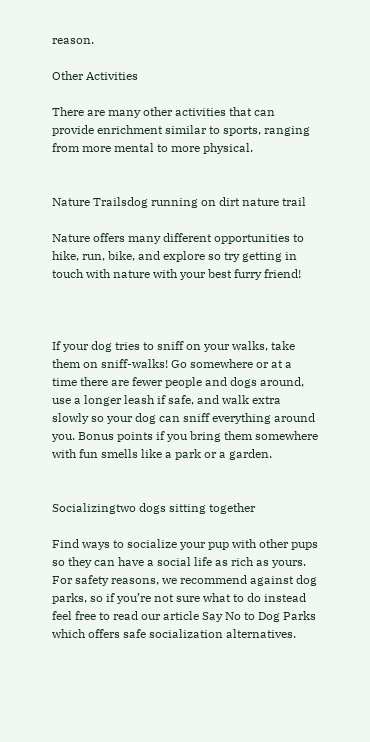reason.

Other Activities

There are many other activities that can provide enrichment similar to sports, ranging from more mental to more physical.


Nature Trailsdog running on dirt nature trail

Nature offers many different opportunities to hike, run, bike, and explore so try getting in touch with nature with your best furry friend!



If your dog tries to sniff on your walks, take them on sniff-walks! Go somewhere or at a time there are fewer people and dogs around, use a longer leash if safe, and walk extra slowly so your dog can sniff everything around you. Bonus points if you bring them somewhere with fun smells like a park or a garden.


Socializingtwo dogs sitting together

Find ways to socialize your pup with other pups so they can have a social life as rich as yours. For safety reasons, we recommend against dog parks, so if you’re not sure what to do instead feel free to read our article Say No to Dog Parks which offers safe socialization alternatives.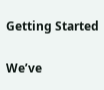Getting Started

We’ve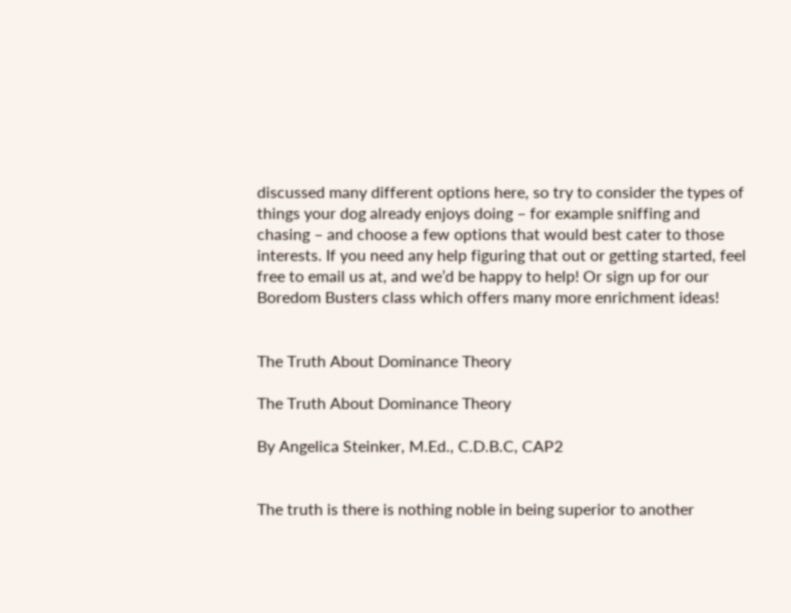discussed many different options here, so try to consider the types of things your dog already enjoys doing – for example sniffing and chasing – and choose a few options that would best cater to those interests. If you need any help figuring that out or getting started, feel free to email us at, and we’d be happy to help! Or sign up for our Boredom Busters class which offers many more enrichment ideas!


The Truth About Dominance Theory

The Truth About Dominance Theory

By Angelica Steinker, M.Ed., C.D.B.C, CAP2


The truth is there is nothing noble in being superior to another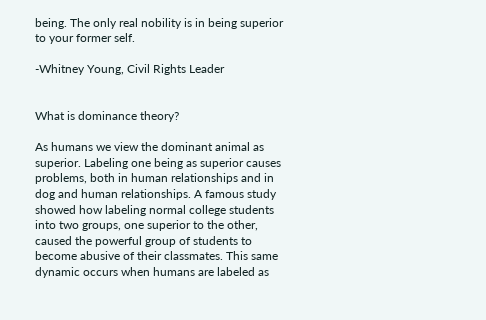being. The only real nobility is in being superior to your former self.

-Whitney Young, Civil Rights Leader


What is dominance theory?

As humans we view the dominant animal as superior. Labeling one being as superior causes problems, both in human relationships and in dog and human relationships. A famous study showed how labeling normal college students into two groups, one superior to the other, caused the powerful group of students to become abusive of their classmates. This same dynamic occurs when humans are labeled as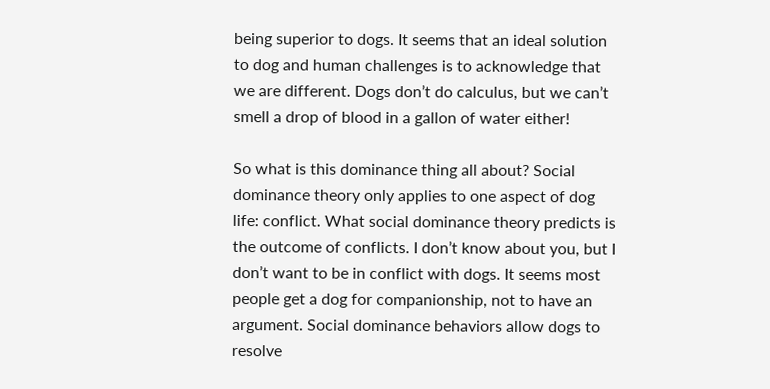being superior to dogs. It seems that an ideal solution to dog and human challenges is to acknowledge that we are different. Dogs don’t do calculus, but we can’t smell a drop of blood in a gallon of water either!

So what is this dominance thing all about? Social dominance theory only applies to one aspect of dog life: conflict. What social dominance theory predicts is the outcome of conflicts. I don’t know about you, but I don’t want to be in conflict with dogs. It seems most people get a dog for companionship, not to have an argument. Social dominance behaviors allow dogs to resolve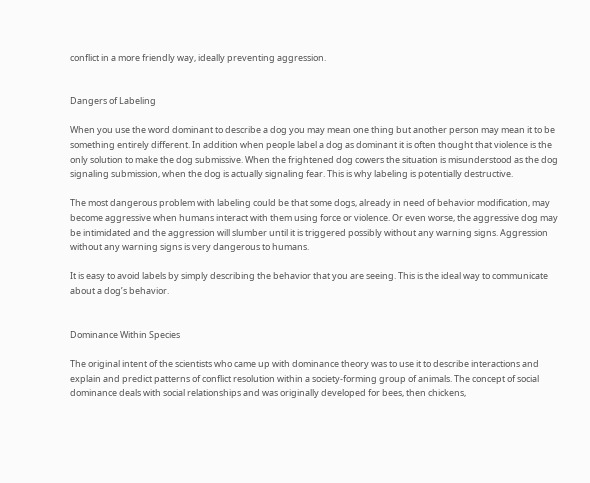conflict in a more friendly way, ideally preventing aggression.


Dangers of Labeling

When you use the word dominant to describe a dog you may mean one thing but another person may mean it to be something entirely different. In addition when people label a dog as dominant it is often thought that violence is the only solution to make the dog submissive. When the frightened dog cowers the situation is misunderstood as the dog signaling submission, when the dog is actually signaling fear. This is why labeling is potentially destructive.

The most dangerous problem with labeling could be that some dogs, already in need of behavior modification, may become aggressive when humans interact with them using force or violence. Or even worse, the aggressive dog may be intimidated and the aggression will slumber until it is triggered possibly without any warning signs. Aggression without any warning signs is very dangerous to humans.

It is easy to avoid labels by simply describing the behavior that you are seeing. This is the ideal way to communicate about a dog’s behavior.


Dominance Within Species

The original intent of the scientists who came up with dominance theory was to use it to describe interactions and explain and predict patterns of conflict resolution within a society-forming group of animals. The concept of social dominance deals with social relationships and was originally developed for bees, then chickens,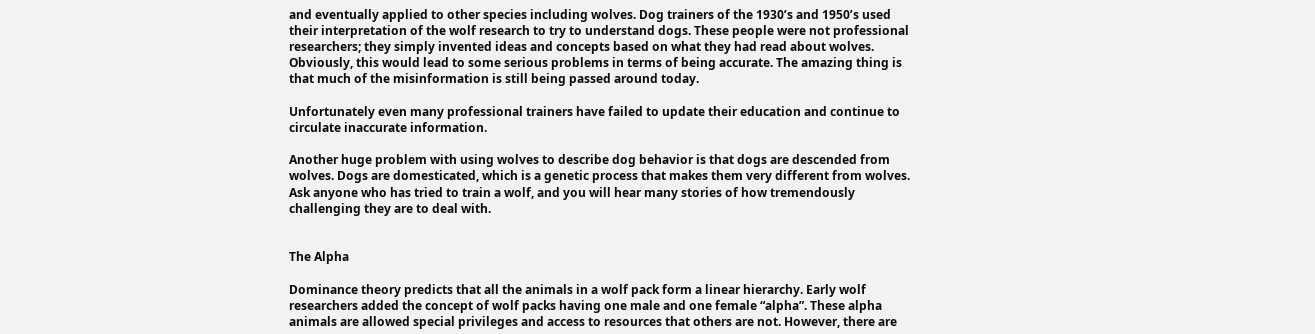and eventually applied to other species including wolves. Dog trainers of the 1930’s and 1950’s used their interpretation of the wolf research to try to understand dogs. These people were not professional researchers; they simply invented ideas and concepts based on what they had read about wolves. Obviously, this would lead to some serious problems in terms of being accurate. The amazing thing is that much of the misinformation is still being passed around today.

Unfortunately even many professional trainers have failed to update their education and continue to circulate inaccurate information.

Another huge problem with using wolves to describe dog behavior is that dogs are descended from wolves. Dogs are domesticated, which is a genetic process that makes them very different from wolves. Ask anyone who has tried to train a wolf, and you will hear many stories of how tremendously challenging they are to deal with.


The Alpha

Dominance theory predicts that all the animals in a wolf pack form a linear hierarchy. Early wolf researchers added the concept of wolf packs having one male and one female “alpha”. These alpha animals are allowed special privileges and access to resources that others are not. However, there are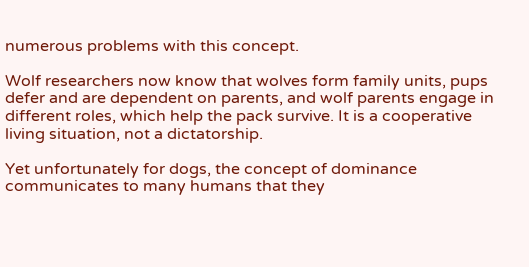numerous problems with this concept.

Wolf researchers now know that wolves form family units, pups defer and are dependent on parents, and wolf parents engage in different roles, which help the pack survive. It is a cooperative living situation, not a dictatorship.

Yet unfortunately for dogs, the concept of dominance communicates to many humans that they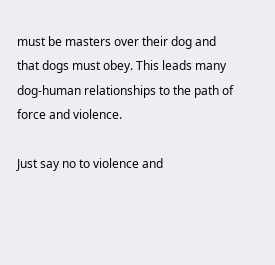must be masters over their dog and that dogs must obey. This leads many dog-human relationships to the path of force and violence.

Just say no to violence and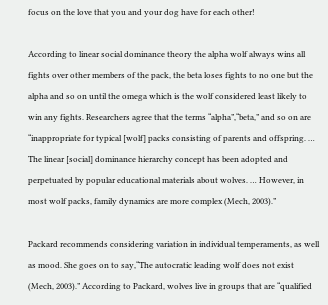focus on the love that you and your dog have for each other!

According to linear social dominance theory the alpha wolf always wins all fights over other members of the pack, the beta loses fights to no one but the alpha and so on until the omega which is the wolf considered least likely to win any fights. Researchers agree that the terms “alpha”,“beta,” and so on are “inappropriate for typical [wolf] packs consisting of parents and offspring. … The linear [social] dominance hierarchy concept has been adopted and perpetuated by popular educational materials about wolves. … However, in most wolf packs, family dynamics are more complex (Mech, 2003).”

Packard recommends considering variation in individual temperaments, as well as mood. She goes on to say,“The autocratic leading wolf does not exist (Mech, 2003).” According to Packard, wolves live in groups that are “qualified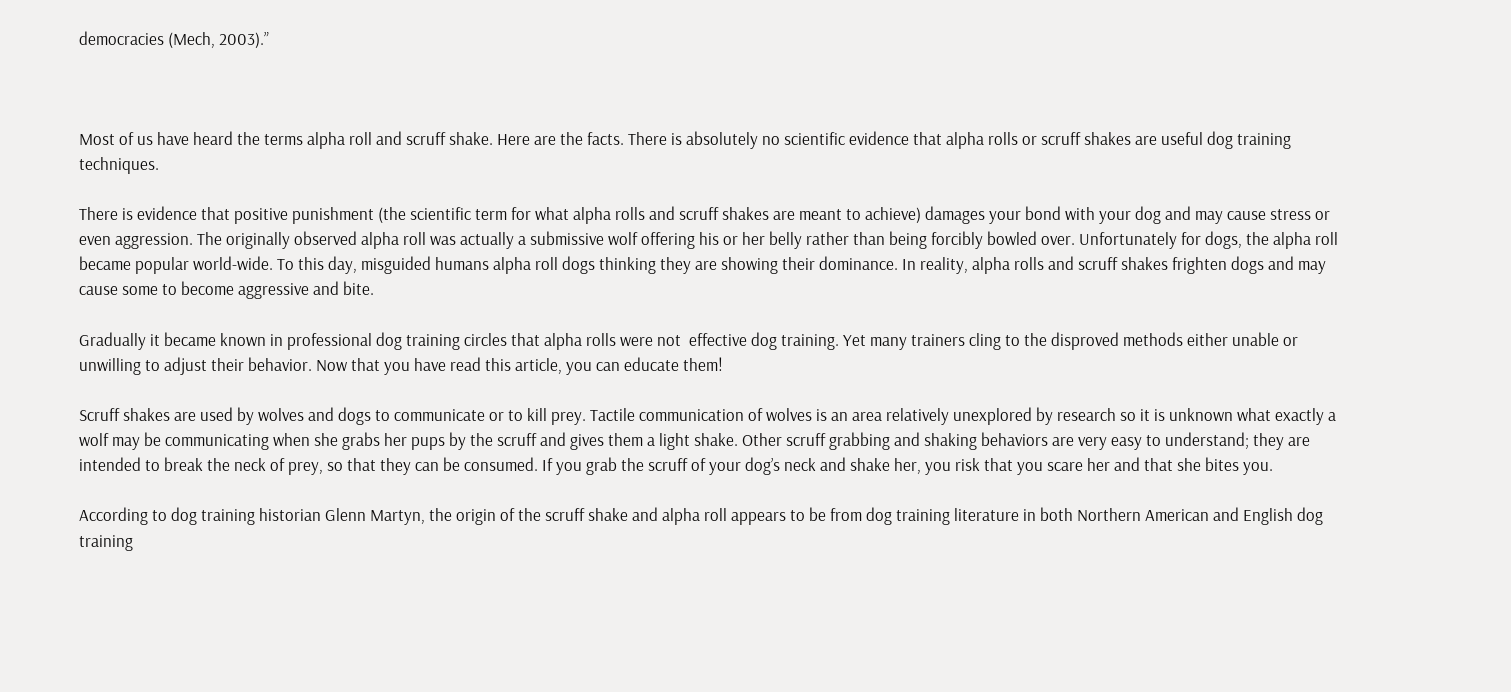democracies (Mech, 2003).”



Most of us have heard the terms alpha roll and scruff shake. Here are the facts. There is absolutely no scientific evidence that alpha rolls or scruff shakes are useful dog training techniques.

There is evidence that positive punishment (the scientific term for what alpha rolls and scruff shakes are meant to achieve) damages your bond with your dog and may cause stress or even aggression. The originally observed alpha roll was actually a submissive wolf offering his or her belly rather than being forcibly bowled over. Unfortunately for dogs, the alpha roll became popular world-wide. To this day, misguided humans alpha roll dogs thinking they are showing their dominance. In reality, alpha rolls and scruff shakes frighten dogs and may cause some to become aggressive and bite.

Gradually it became known in professional dog training circles that alpha rolls were not  effective dog training. Yet many trainers cling to the disproved methods either unable or unwilling to adjust their behavior. Now that you have read this article, you can educate them!

Scruff shakes are used by wolves and dogs to communicate or to kill prey. Tactile communication of wolves is an area relatively unexplored by research so it is unknown what exactly a wolf may be communicating when she grabs her pups by the scruff and gives them a light shake. Other scruff grabbing and shaking behaviors are very easy to understand; they are intended to break the neck of prey, so that they can be consumed. If you grab the scruff of your dog’s neck and shake her, you risk that you scare her and that she bites you.

According to dog training historian Glenn Martyn, the origin of the scruff shake and alpha roll appears to be from dog training literature in both Northern American and English dog training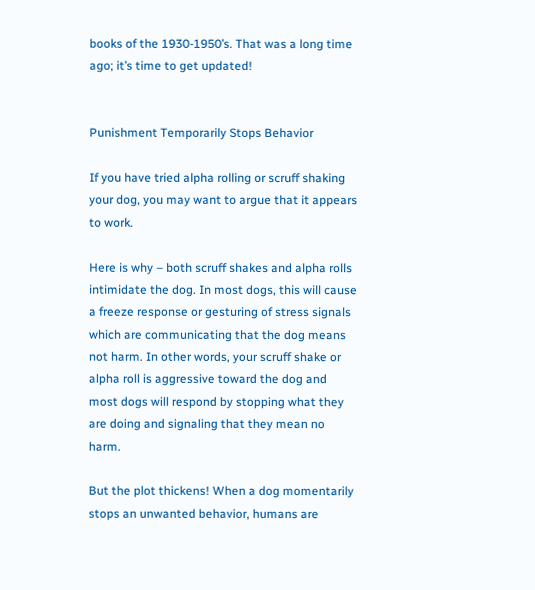books of the 1930-1950’s. That was a long time ago; it’s time to get updated!


Punishment Temporarily Stops Behavior

If you have tried alpha rolling or scruff shaking your dog, you may want to argue that it appears to work.

Here is why – both scruff shakes and alpha rolls intimidate the dog. In most dogs, this will cause a freeze response or gesturing of stress signals which are communicating that the dog means not harm. In other words, your scruff shake or alpha roll is aggressive toward the dog and most dogs will respond by stopping what they are doing and signaling that they mean no harm.

But the plot thickens! When a dog momentarily stops an unwanted behavior, humans are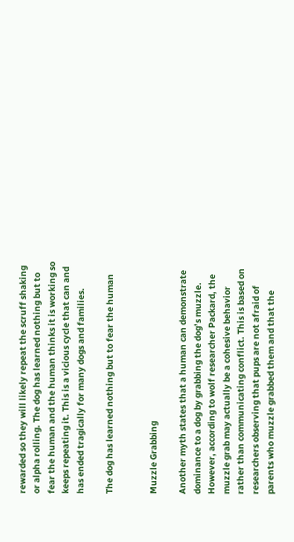rewarded so they will likely repeat the scruff shaking or alpha rolling. The dog has learned nothing but to fear the human and the human thinks it is working so keeps repeating it. This is a vicious cycle that can and has ended tragically for many dogs and families.

The dog has learned nothing but to fear the human


Muzzle Grabbing

Another myth states that a human can demonstrate dominance to a dog by grabbing the dog’s muzzle. However, according to wolf researcher Packard, the muzzle grab may actually be a cohesive behavior rather than communicating conflict. This is based on researchers observing that pups are not afraid of parents who muzzle grabbed them and that the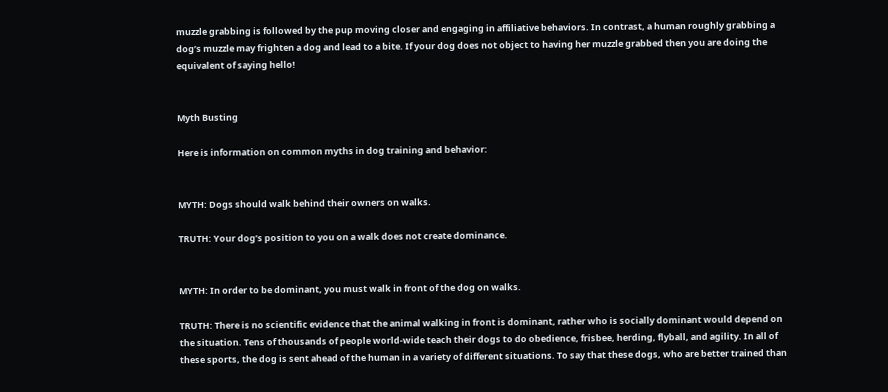muzzle grabbing is followed by the pup moving closer and engaging in affiliative behaviors. In contrast, a human roughly grabbing a dog’s muzzle may frighten a dog and lead to a bite. If your dog does not object to having her muzzle grabbed then you are doing the equivalent of saying hello!


Myth Busting

Here is information on common myths in dog training and behavior:


MYTH: Dogs should walk behind their owners on walks.

TRUTH: Your dog’s position to you on a walk does not create dominance.


MYTH: In order to be dominant, you must walk in front of the dog on walks.

TRUTH: There is no scientific evidence that the animal walking in front is dominant, rather who is socially dominant would depend on the situation. Tens of thousands of people world-wide teach their dogs to do obedience, frisbee, herding, flyball, and agility. In all of these sports, the dog is sent ahead of the human in a variety of different situations. To say that these dogs, who are better trained than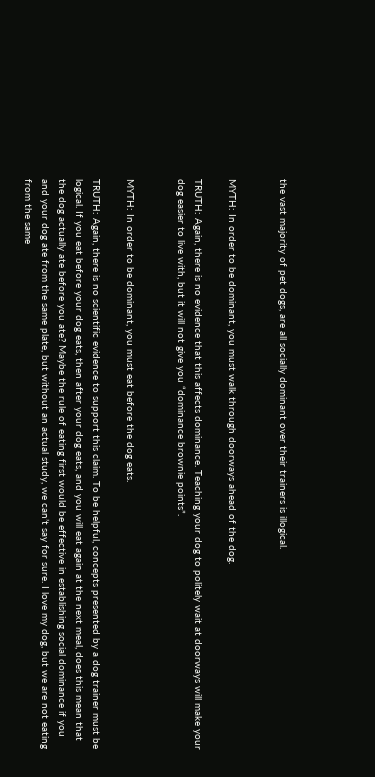the vast majority of pet dogs, are all socially dominant over their trainers is illogical.


MYTH: In order to be dominant, you must walk through doorways ahead of the dog.

TRUTH: Again, there is no evidence that this affects dominance. Teaching your dog to politely wait at doorways will make your dog easier to live with, but it will not give you “dominance brownie points”.


MYTH: In order to be dominant, you must eat before the dog eats.

TRUTH: Again, there is no scientific evidence to support this claim. To be helpful, concepts presented by a dog trainer must be logical. If you eat before your dog eats, then after your dog eats, and you will eat again at the next meal, does this mean that the dog actually ate before you ate? Maybe the rule of eating first would be effective in establishing social dominance if you and your dog ate from the same plate, but without an actual study, we can’t say for sure. I love my dog, but we are not eating from the same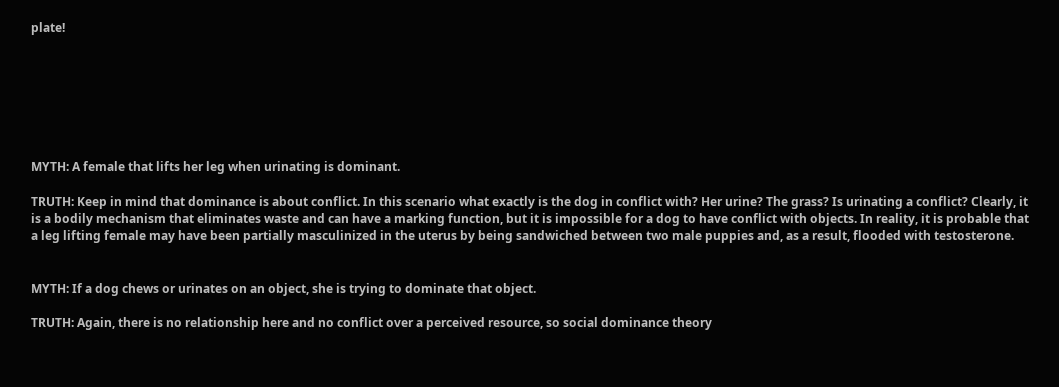plate!







MYTH: A female that lifts her leg when urinating is dominant.

TRUTH: Keep in mind that dominance is about conflict. In this scenario what exactly is the dog in conflict with? Her urine? The grass? Is urinating a conflict? Clearly, it is a bodily mechanism that eliminates waste and can have a marking function, but it is impossible for a dog to have conflict with objects. In reality, it is probable that a leg lifting female may have been partially masculinized in the uterus by being sandwiched between two male puppies and, as a result, flooded with testosterone.


MYTH: If a dog chews or urinates on an object, she is trying to dominate that object.

TRUTH: Again, there is no relationship here and no conflict over a perceived resource, so social dominance theory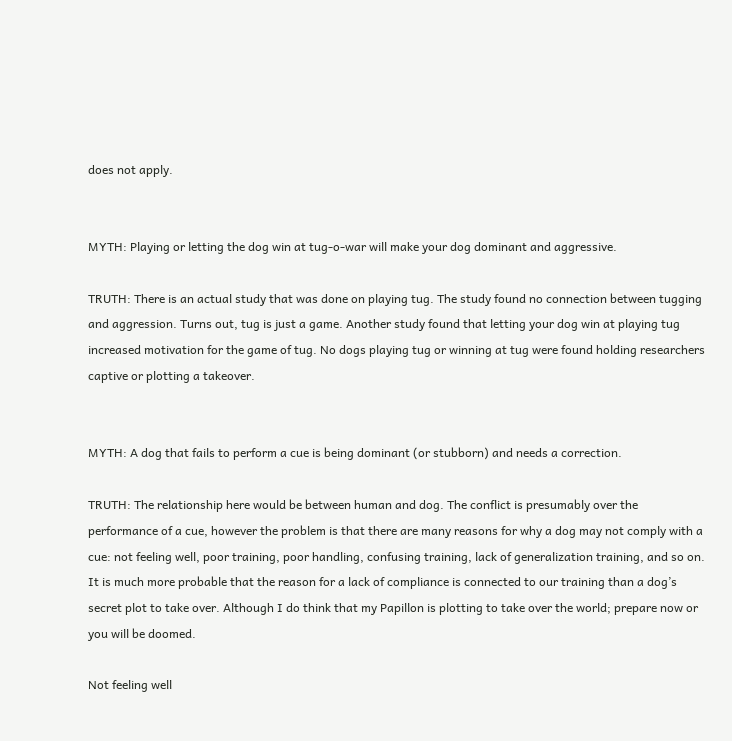does not apply.


MYTH: Playing or letting the dog win at tug-o-war will make your dog dominant and aggressive.

TRUTH: There is an actual study that was done on playing tug. The study found no connection between tugging and aggression. Turns out, tug is just a game. Another study found that letting your dog win at playing tug increased motivation for the game of tug. No dogs playing tug or winning at tug were found holding researchers captive or plotting a takeover.


MYTH: A dog that fails to perform a cue is being dominant (or stubborn) and needs a correction.

TRUTH: The relationship here would be between human and dog. The conflict is presumably over the performance of a cue, however the problem is that there are many reasons for why a dog may not comply with a cue: not feeling well, poor training, poor handling, confusing training, lack of generalization training, and so on. It is much more probable that the reason for a lack of compliance is connected to our training than a dog’s secret plot to take over. Although I do think that my Papillon is plotting to take over the world; prepare now or you will be doomed.

Not feeling well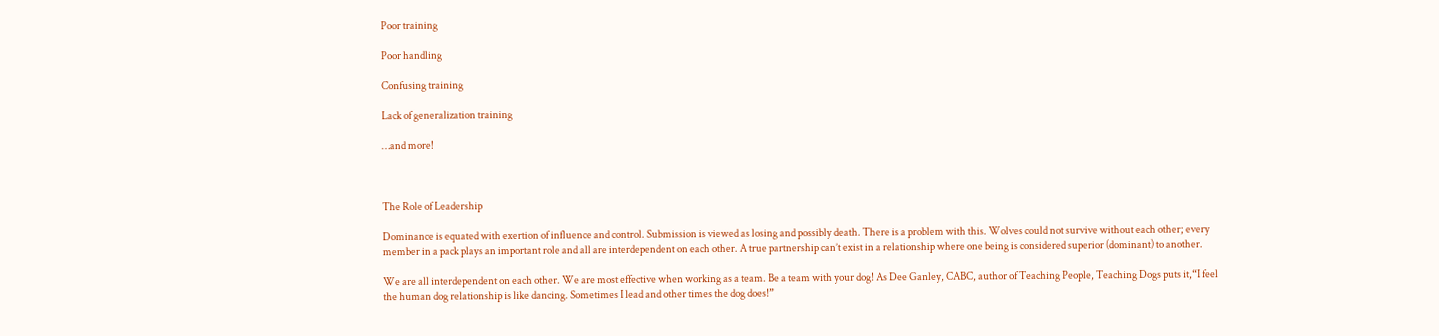Poor training

Poor handling

Confusing training

Lack of generalization training

…and more!



The Role of Leadership

Dominance is equated with exertion of influence and control. Submission is viewed as losing and possibly death. There is a problem with this. Wolves could not survive without each other; every member in a pack plays an important role and all are interdependent on each other. A true partnership can’t exist in a relationship where one being is considered superior (dominant) to another.

We are all interdependent on each other. We are most effective when working as a team. Be a team with your dog! As Dee Ganley, CABC, author of Teaching People, Teaching Dogs puts it,“I feel the human dog relationship is like dancing. Sometimes I lead and other times the dog does!”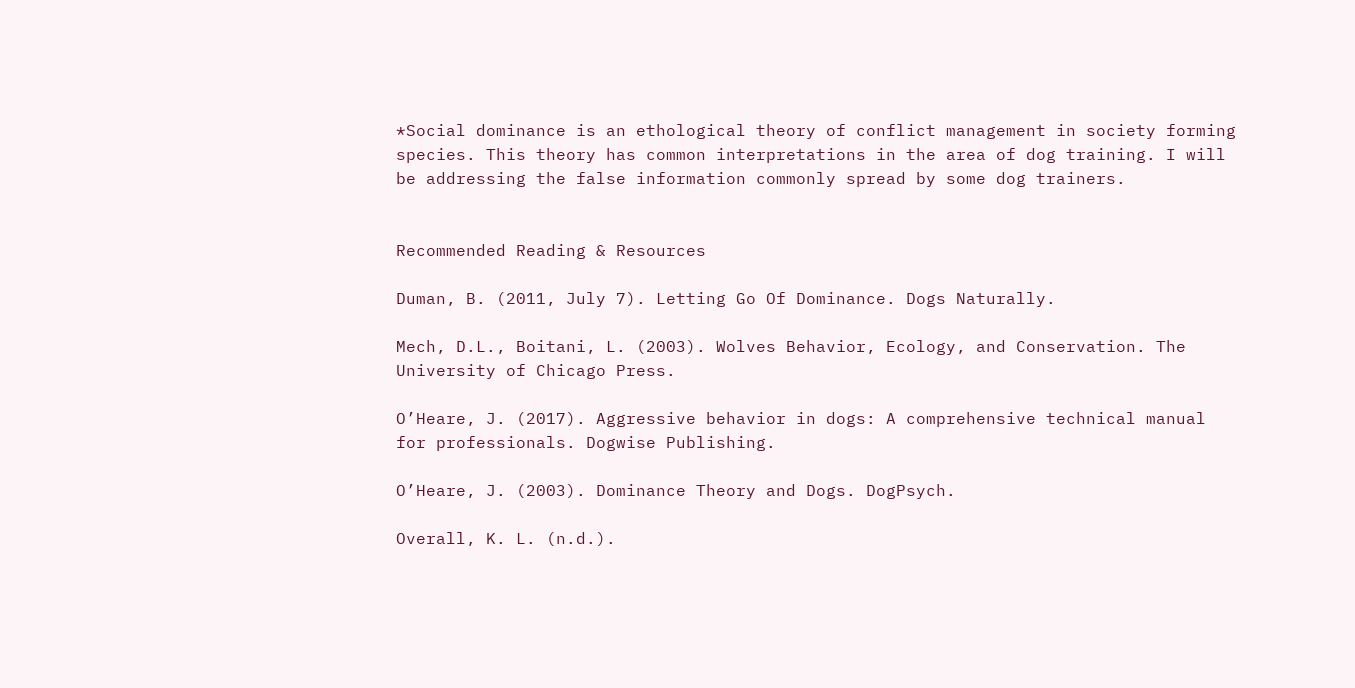*Social dominance is an ethological theory of conflict management in society forming species. This theory has common interpretations in the area of dog training. I will be addressing the false information commonly spread by some dog trainers.


Recommended Reading & Resources

Duman, B. (2011, July 7). Letting Go Of Dominance. Dogs Naturally.

Mech, D.L., Boitani, L. (2003). Wolves Behavior, Ecology, and Conservation. The University of Chicago Press.

O’Heare, J. (2017). Aggressive behavior in dogs: A comprehensive technical manual for professionals. Dogwise Publishing.

O’Heare, J. (2003). Dominance Theory and Dogs. DogPsych.

Overall, K. L. (n.d.).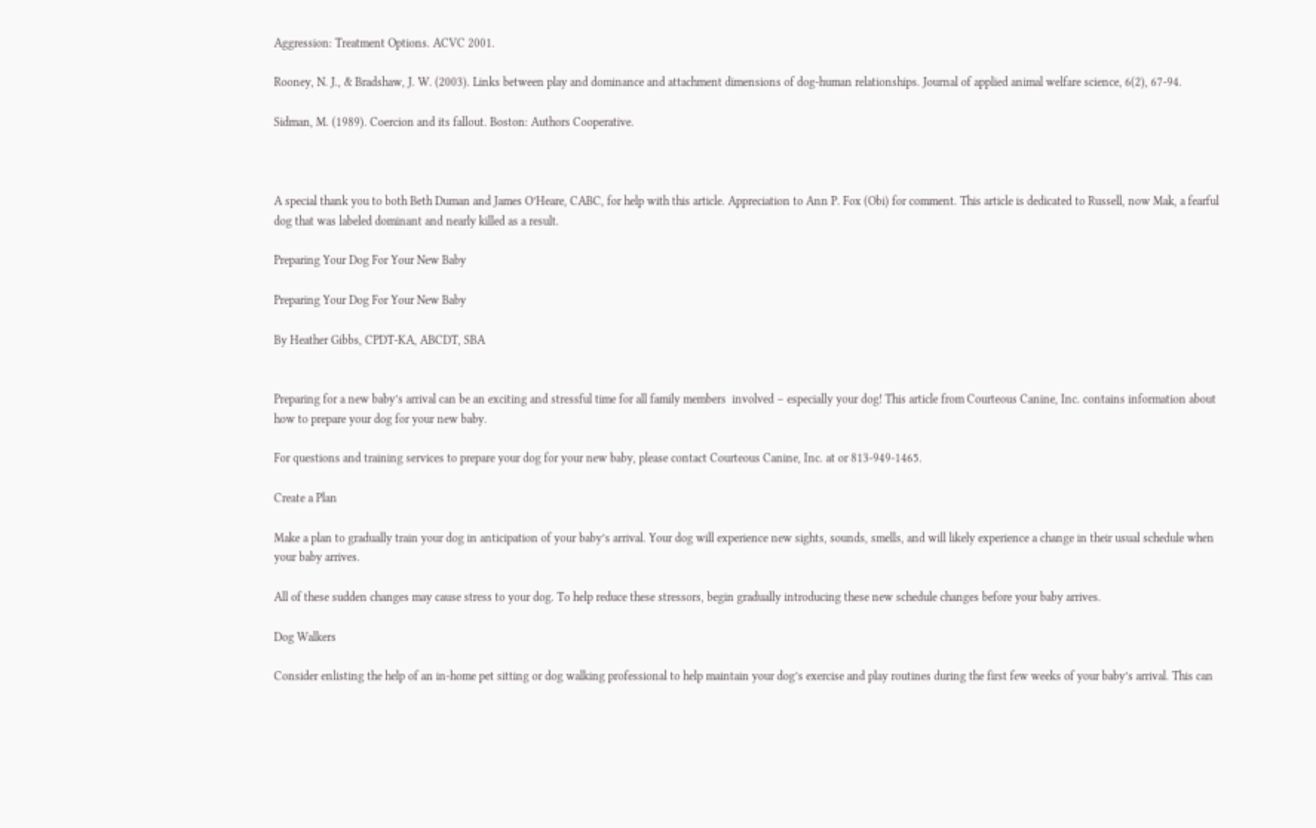Aggression: Treatment Options. ACVC 2001.

Rooney, N. J., & Bradshaw, J. W. (2003). Links between play and dominance and attachment dimensions of dog-human relationships. Journal of applied animal welfare science, 6(2), 67-94.

Sidman, M. (1989). Coercion and its fallout. Boston: Authors Cooperative.



A special thank you to both Beth Duman and James O’Heare, CABC, for help with this article. Appreciation to Ann P. Fox (Obi) for comment. This article is dedicated to Russell, now Mak, a fearful dog that was labeled dominant and nearly killed as a result.

Preparing Your Dog For Your New Baby

Preparing Your Dog For Your New Baby

By Heather Gibbs, CPDT-KA, ABCDT, SBA


Preparing for a new baby’s arrival can be an exciting and stressful time for all family members  involved – especially your dog! This article from Courteous Canine, Inc. contains information about how to prepare your dog for your new baby.

For questions and training services to prepare your dog for your new baby, please contact Courteous Canine, Inc. at or 813-949-1465.

Create a Plan

Make a plan to gradually train your dog in anticipation of your baby’s arrival. Your dog will experience new sights, sounds, smells, and will likely experience a change in their usual schedule when your baby arrives.

All of these sudden changes may cause stress to your dog. To help reduce these stressors, begin gradually introducing these new schedule changes before your baby arrives.

Dog Walkers

Consider enlisting the help of an in-home pet sitting or dog walking professional to help maintain your dog’s exercise and play routines during the first few weeks of your baby’s arrival. This can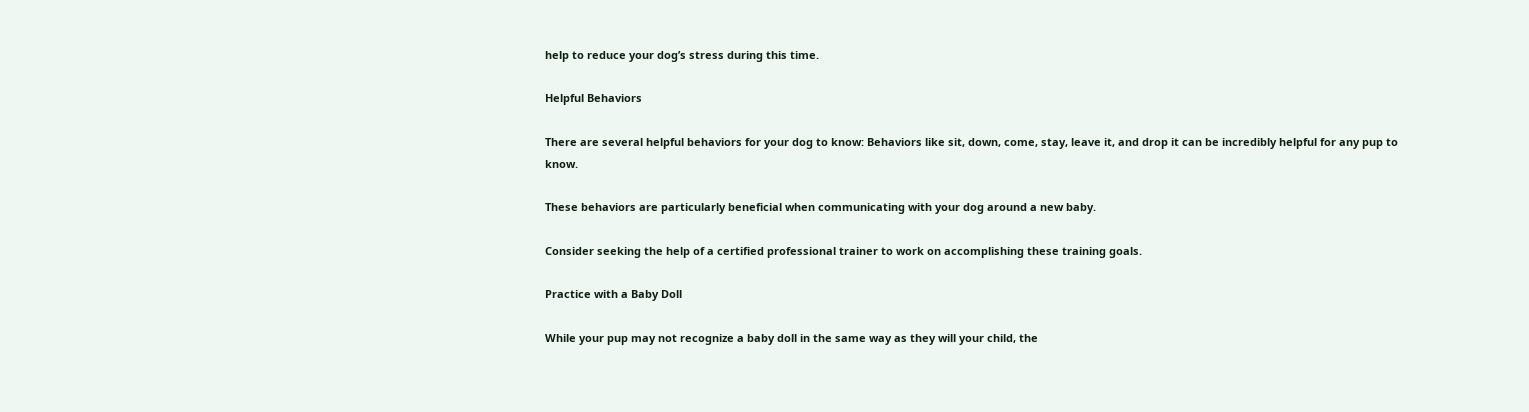help to reduce your dog’s stress during this time.

Helpful Behaviors

There are several helpful behaviors for your dog to know: Behaviors like sit, down, come, stay, leave it, and drop it can be incredibly helpful for any pup to know.

These behaviors are particularly beneficial when communicating with your dog around a new baby.

Consider seeking the help of a certified professional trainer to work on accomplishing these training goals.

Practice with a Baby Doll

While your pup may not recognize a baby doll in the same way as they will your child, the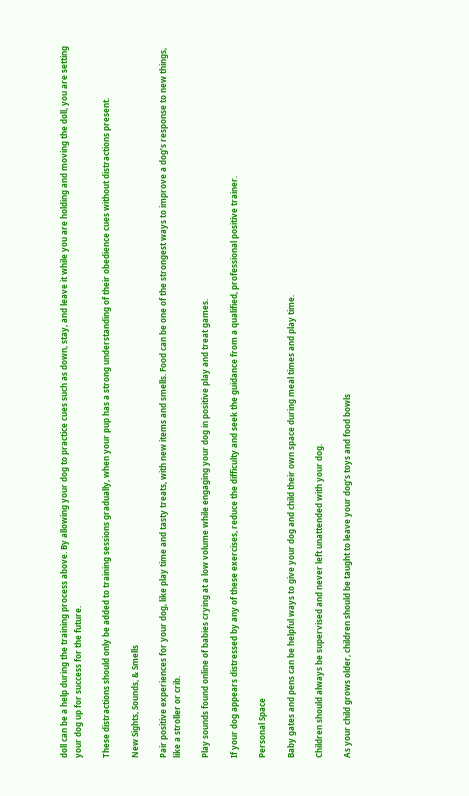doll can be a help during the training process above. By allowing your dog to practice cues such as down, stay, and leave it while you are holding and moving the doll, you are setting your dog up for success for the future.

These distractions should only be added to training sessions gradually, when your pup has a strong understanding of their obedience cues without distractions present.

New Sights, Sounds, & Smells

Pair positive experiences for your dog, like play time and tasty treats, with new items and smells. Food can be one of the strongest ways to improve a dog’s response to new things, like a stroller or crib.

Play sounds found online of babies crying at a low volume while engaging your dog in positive play and treat games.

If your dog appears distressed by any of these exercises, reduce the difficulty and seek the guidance from a qualified, professional positive trainer.

Personal Space

Baby gates and pens can be helpful ways to give your dog and child their own space during meal times and play time.

Children should always be supervised and never left unattended with your dog.

As your child grows older, children should be taught to leave your dog’s toys and food bowls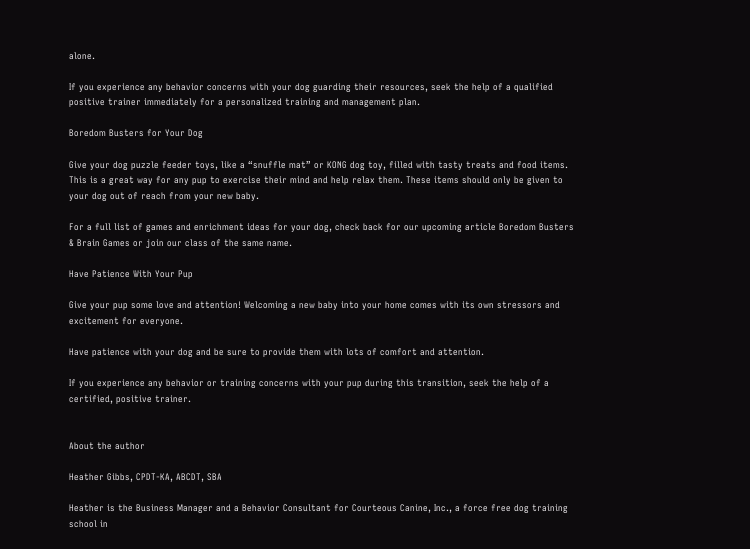alone.

If you experience any behavior concerns with your dog guarding their resources, seek the help of a qualified positive trainer immediately for a personalized training and management plan.

Boredom Busters for Your Dog

Give your dog puzzle feeder toys, like a “snuffle mat” or KONG dog toy, filled with tasty treats and food items. This is a great way for any pup to exercise their mind and help relax them. These items should only be given to your dog out of reach from your new baby.

For a full list of games and enrichment ideas for your dog, check back for our upcoming article Boredom Busters & Brain Games or join our class of the same name.

Have Patience With Your Pup

Give your pup some love and attention! Welcoming a new baby into your home comes with its own stressors and excitement for everyone.

Have patience with your dog and be sure to provide them with lots of comfort and attention.

If you experience any behavior or training concerns with your pup during this transition, seek the help of a certified, positive trainer.


About the author

Heather Gibbs, CPDT-KA, ABCDT, SBA

Heather is the Business Manager and a Behavior Consultant for Courteous Canine, Inc., a force free dog training school in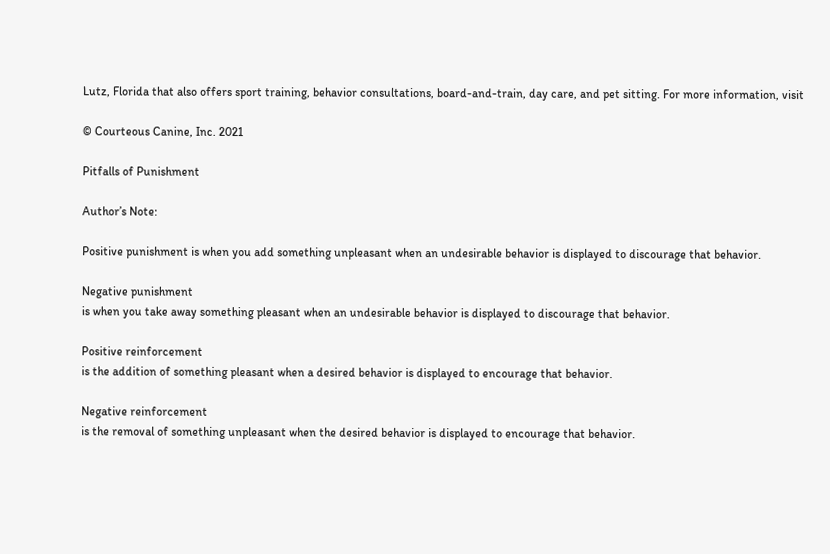Lutz, Florida that also offers sport training, behavior consultations, board-and-train, day care, and pet sitting. For more information, visit

© Courteous Canine, Inc. 2021

Pitfalls of Punishment

Author’s Note:

Positive punishment is when you add something unpleasant when an undesirable behavior is displayed to discourage that behavior.

Negative punishment
is when you take away something pleasant when an undesirable behavior is displayed to discourage that behavior.

Positive reinforcement
is the addition of something pleasant when a desired behavior is displayed to encourage that behavior.

Negative reinforcement
is the removal of something unpleasant when the desired behavior is displayed to encourage that behavior.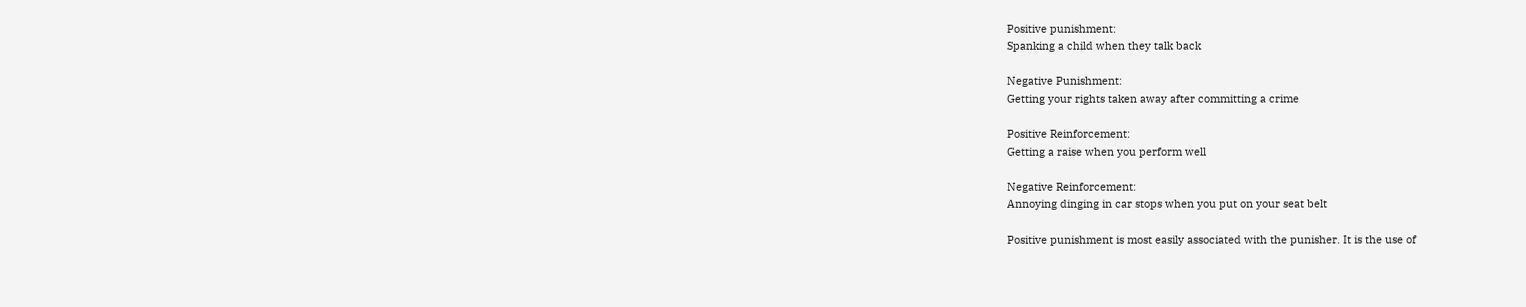Positive punishment:
Spanking a child when they talk back

Negative Punishment:
Getting your rights taken away after committing a crime

Positive Reinforcement:
Getting a raise when you perform well

Negative Reinforcement:
Annoying dinging in car stops when you put on your seat belt

Positive punishment is most easily associated with the punisher. It is the use of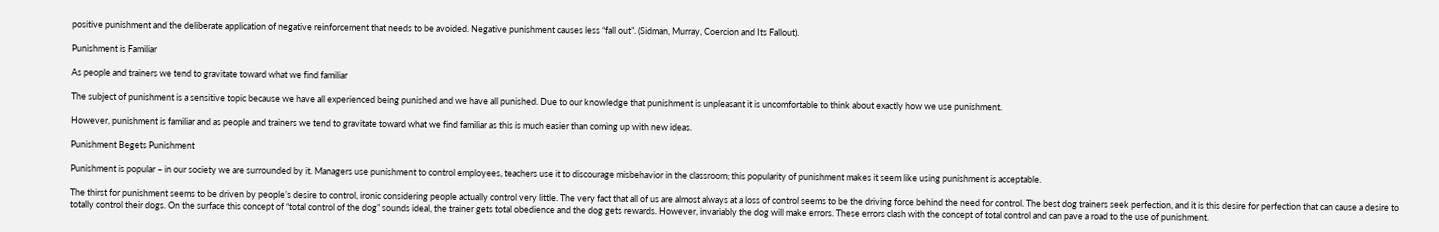positive punishment and the deliberate application of negative reinforcement that needs to be avoided. Negative punishment causes less “fall out”. (Sidman, Murray, Coercion and Its Fallout).

Punishment is Familiar

As people and trainers we tend to gravitate toward what we find familiar

The subject of punishment is a sensitive topic because we have all experienced being punished and we have all punished. Due to our knowledge that punishment is unpleasant it is uncomfortable to think about exactly how we use punishment.

However, punishment is familiar and as people and trainers we tend to gravitate toward what we find familiar as this is much easier than coming up with new ideas.

Punishment Begets Punishment

Punishment is popular – in our society we are surrounded by it. Managers use punishment to control employees, teachers use it to discourage misbehavior in the classroom; this popularity of punishment makes it seem like using punishment is acceptable.

The thirst for punishment seems to be driven by people’s desire to control, ironic considering people actually control very little. The very fact that all of us are almost always at a loss of control seems to be the driving force behind the need for control. The best dog trainers seek perfection, and it is this desire for perfection that can cause a desire to totally control their dogs. On the surface this concept of “total control of the dog” sounds ideal, the trainer gets total obedience and the dog gets rewards. However, invariably the dog will make errors. These errors clash with the concept of total control and can pave a road to the use of punishment.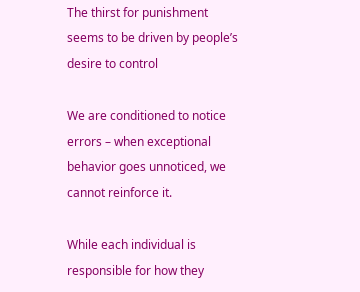The thirst for punishment seems to be driven by people’s desire to control

We are conditioned to notice errors – when exceptional behavior goes unnoticed, we cannot reinforce it.

While each individual is responsible for how they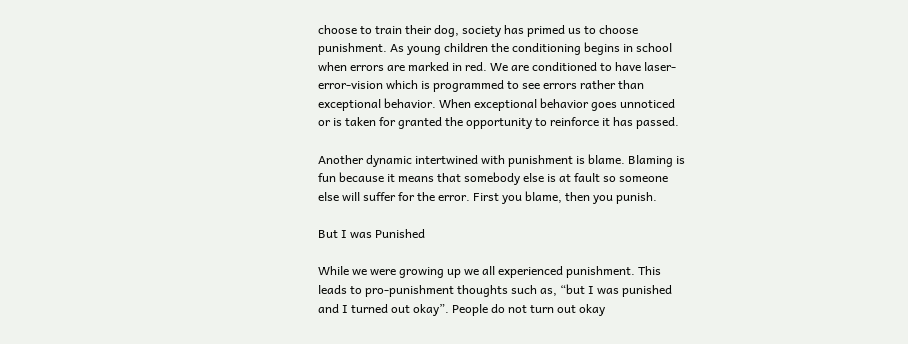choose to train their dog, society has primed us to choose punishment. As young children the conditioning begins in school when errors are marked in red. We are conditioned to have laser-error-vision which is programmed to see errors rather than exceptional behavior. When exceptional behavior goes unnoticed or is taken for granted the opportunity to reinforce it has passed.

Another dynamic intertwined with punishment is blame. Blaming is fun because it means that somebody else is at fault so someone else will suffer for the error. First you blame, then you punish.

But I was Punished

While we were growing up we all experienced punishment. This leads to pro-punishment thoughts such as, “but I was punished and I turned out okay”. People do not turn out okay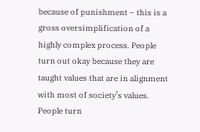because of punishment – this is a gross oversimplification of a highly complex process. People turn out okay because they are taught values that are in alignment with most of society’s values. People turn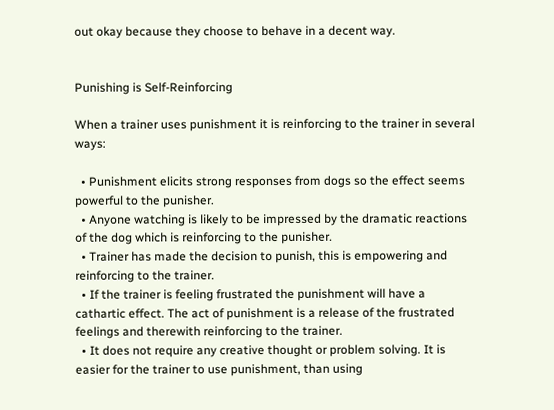out okay because they choose to behave in a decent way.


Punishing is Self-Reinforcing

When a trainer uses punishment it is reinforcing to the trainer in several ways:

  • Punishment elicits strong responses from dogs so the effect seems powerful to the punisher.
  • Anyone watching is likely to be impressed by the dramatic reactions of the dog which is reinforcing to the punisher.
  • Trainer has made the decision to punish, this is empowering and reinforcing to the trainer.
  • If the trainer is feeling frustrated the punishment will have a cathartic effect. The act of punishment is a release of the frustrated feelings and therewith reinforcing to the trainer.
  • It does not require any creative thought or problem solving. It is easier for the trainer to use punishment, than using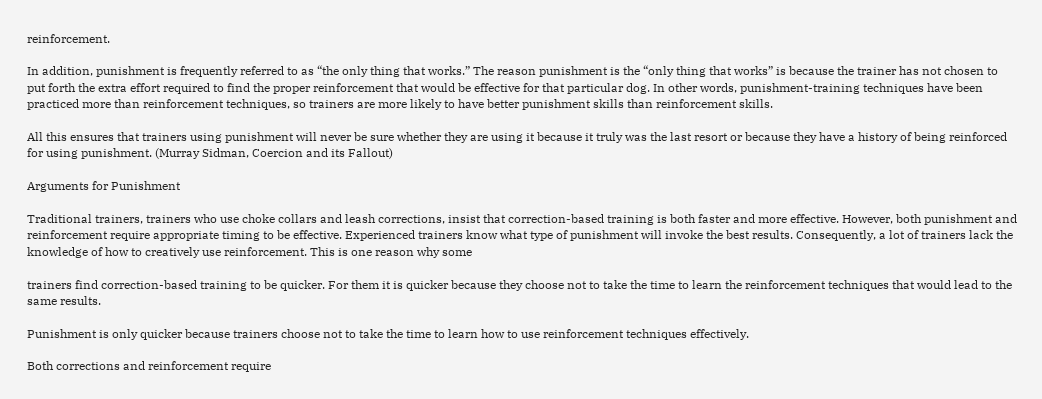reinforcement.

In addition, punishment is frequently referred to as “the only thing that works.” The reason punishment is the “only thing that works” is because the trainer has not chosen to put forth the extra effort required to find the proper reinforcement that would be effective for that particular dog. In other words, punishment-training techniques have been practiced more than reinforcement techniques, so trainers are more likely to have better punishment skills than reinforcement skills.

All this ensures that trainers using punishment will never be sure whether they are using it because it truly was the last resort or because they have a history of being reinforced for using punishment. (Murray Sidman, Coercion and its Fallout)

Arguments for Punishment

Traditional trainers, trainers who use choke collars and leash corrections, insist that correction-based training is both faster and more effective. However, both punishment and reinforcement require appropriate timing to be effective. Experienced trainers know what type of punishment will invoke the best results. Consequently, a lot of trainers lack the knowledge of how to creatively use reinforcement. This is one reason why some

trainers find correction-based training to be quicker. For them it is quicker because they choose not to take the time to learn the reinforcement techniques that would lead to the same results.

Punishment is only quicker because trainers choose not to take the time to learn how to use reinforcement techniques effectively.

Both corrections and reinforcement require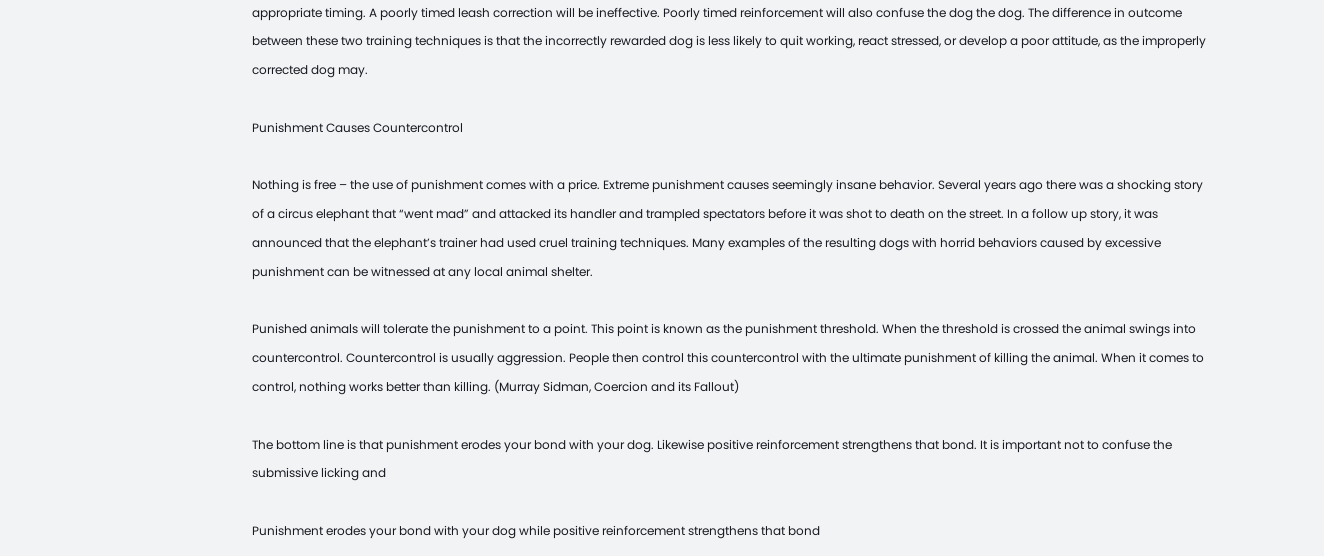appropriate timing. A poorly timed leash correction will be ineffective. Poorly timed reinforcement will also confuse the dog the dog. The difference in outcome between these two training techniques is that the incorrectly rewarded dog is less likely to quit working, react stressed, or develop a poor attitude, as the improperly corrected dog may.

Punishment Causes Countercontrol

Nothing is free – the use of punishment comes with a price. Extreme punishment causes seemingly insane behavior. Several years ago there was a shocking story of a circus elephant that “went mad” and attacked its handler and trampled spectators before it was shot to death on the street. In a follow up story, it was announced that the elephant’s trainer had used cruel training techniques. Many examples of the resulting dogs with horrid behaviors caused by excessive punishment can be witnessed at any local animal shelter.

Punished animals will tolerate the punishment to a point. This point is known as the punishment threshold. When the threshold is crossed the animal swings into countercontrol. Countercontrol is usually aggression. People then control this countercontrol with the ultimate punishment of killing the animal. When it comes to control, nothing works better than killing. (Murray Sidman, Coercion and its Fallout)

The bottom line is that punishment erodes your bond with your dog. Likewise positive reinforcement strengthens that bond. It is important not to confuse the submissive licking and

Punishment erodes your bond with your dog while positive reinforcement strengthens that bond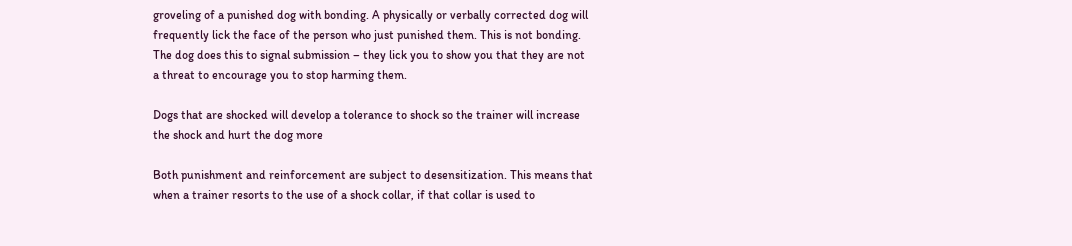groveling of a punished dog with bonding. A physically or verbally corrected dog will frequently lick the face of the person who just punished them. This is not bonding. The dog does this to signal submission – they lick you to show you that they are not a threat to encourage you to stop harming them.

Dogs that are shocked will develop a tolerance to shock so the trainer will increase the shock and hurt the dog more

Both punishment and reinforcement are subject to desensitization. This means that when a trainer resorts to the use of a shock collar, if that collar is used to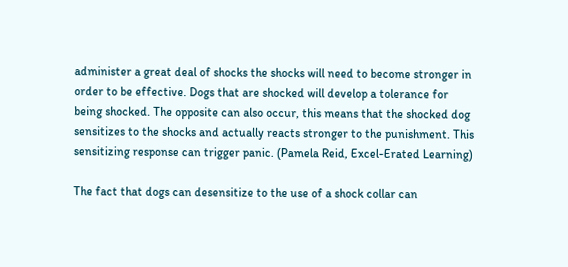administer a great deal of shocks the shocks will need to become stronger in order to be effective. Dogs that are shocked will develop a tolerance for being shocked. The opposite can also occur, this means that the shocked dog sensitizes to the shocks and actually reacts stronger to the punishment. This sensitizing response can trigger panic. (Pamela Reid, Excel-Erated Learning)

The fact that dogs can desensitize to the use of a shock collar can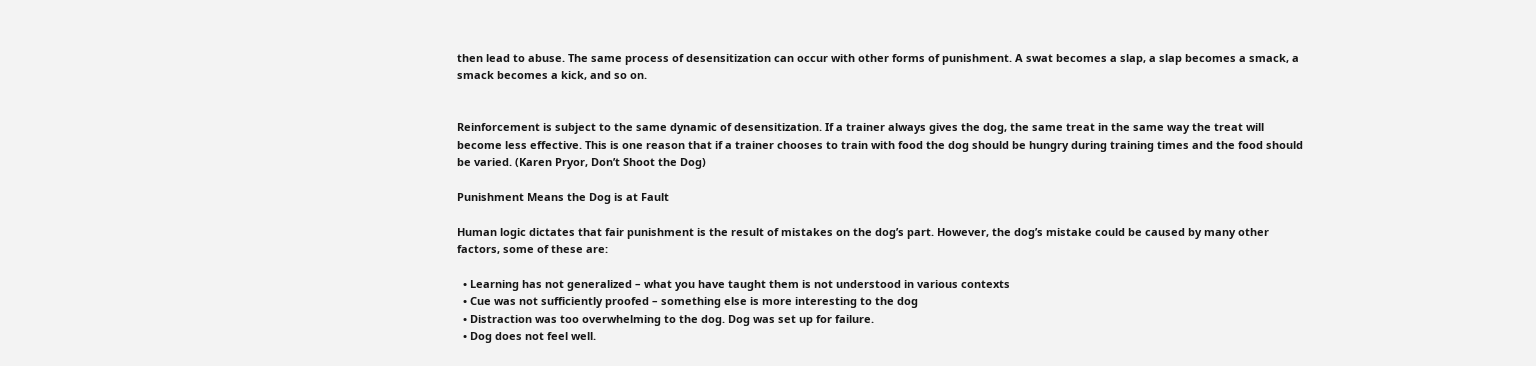then lead to abuse. The same process of desensitization can occur with other forms of punishment. A swat becomes a slap, a slap becomes a smack, a smack becomes a kick, and so on.


Reinforcement is subject to the same dynamic of desensitization. If a trainer always gives the dog, the same treat in the same way the treat will become less effective. This is one reason that if a trainer chooses to train with food the dog should be hungry during training times and the food should be varied. (Karen Pryor, Don’t Shoot the Dog)

Punishment Means the Dog is at Fault

Human logic dictates that fair punishment is the result of mistakes on the dog’s part. However, the dog’s mistake could be caused by many other factors, some of these are:

  • Learning has not generalized – what you have taught them is not understood in various contexts
  • Cue was not sufficiently proofed – something else is more interesting to the dog
  • Distraction was too overwhelming to the dog. Dog was set up for failure.
  • Dog does not feel well.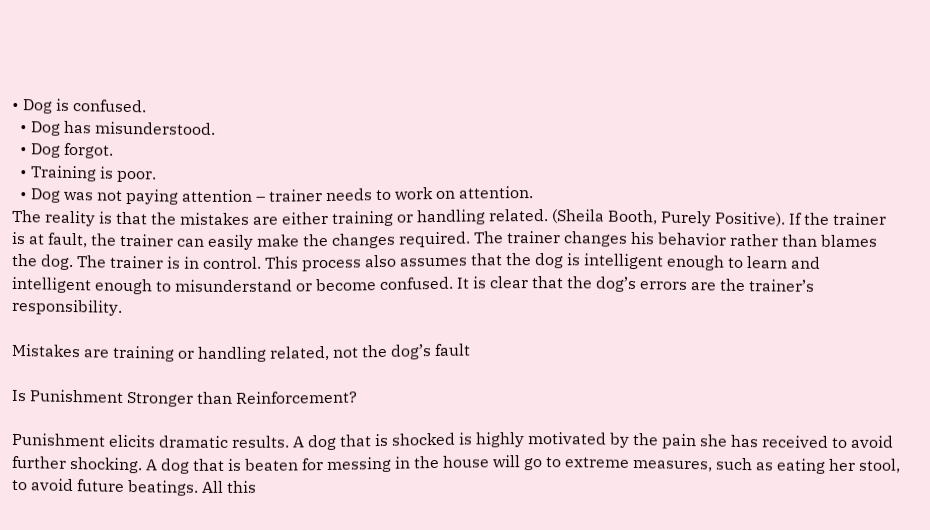• Dog is confused.
  • Dog has misunderstood.
  • Dog forgot.
  • Training is poor.
  • Dog was not paying attention – trainer needs to work on attention.
The reality is that the mistakes are either training or handling related. (Sheila Booth, Purely Positive). If the trainer is at fault, the trainer can easily make the changes required. The trainer changes his behavior rather than blames the dog. The trainer is in control. This process also assumes that the dog is intelligent enough to learn and intelligent enough to misunderstand or become confused. It is clear that the dog’s errors are the trainer’s responsibility.

Mistakes are training or handling related, not the dog’s fault

Is Punishment Stronger than Reinforcement?

Punishment elicits dramatic results. A dog that is shocked is highly motivated by the pain she has received to avoid further shocking. A dog that is beaten for messing in the house will go to extreme measures, such as eating her stool, to avoid future beatings. All this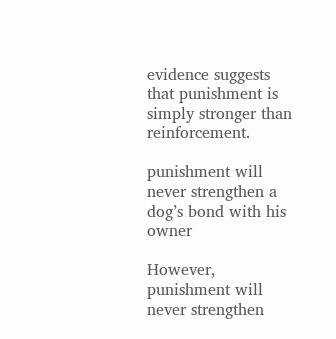evidence suggests that punishment is simply stronger than reinforcement.

punishment will never strengthen a dog’s bond with his owner

However, punishment will never strengthen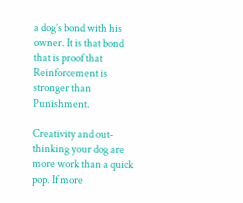a dog’s bond with his owner. It is that bond that is proof that Reinforcement is stronger than Punishment.

Creativity and out-thinking your dog are more work than a quick pop. If more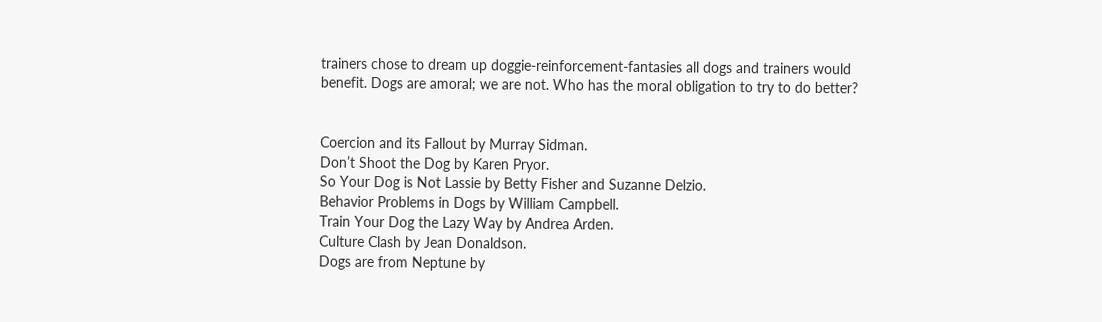trainers chose to dream up doggie-reinforcement-fantasies all dogs and trainers would benefit. Dogs are amoral; we are not. Who has the moral obligation to try to do better?


Coercion and its Fallout by Murray Sidman.
Don’t Shoot the Dog by Karen Pryor.
So Your Dog is Not Lassie by Betty Fisher and Suzanne Delzio.
Behavior Problems in Dogs by William Campbell.
Train Your Dog the Lazy Way by Andrea Arden.
Culture Clash by Jean Donaldson.
Dogs are from Neptune by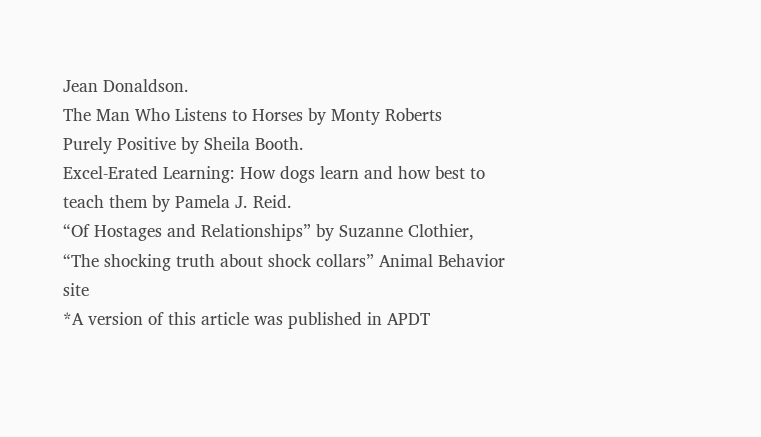Jean Donaldson.
The Man Who Listens to Horses by Monty Roberts
Purely Positive by Sheila Booth.
Excel-Erated Learning: How dogs learn and how best to teach them by Pamela J. Reid.
“Of Hostages and Relationships” by Suzanne Clothier,
“The shocking truth about shock collars” Animal Behavior site
*A version of this article was published in APDT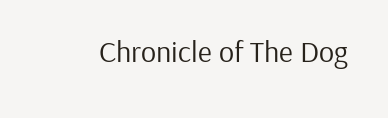Chronicle of The Dog